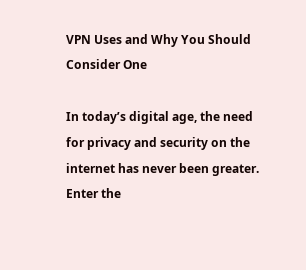VPN Uses and Why You Should Consider One

In today’s digital age, the need for privacy and security on the internet has never been greater. Enter the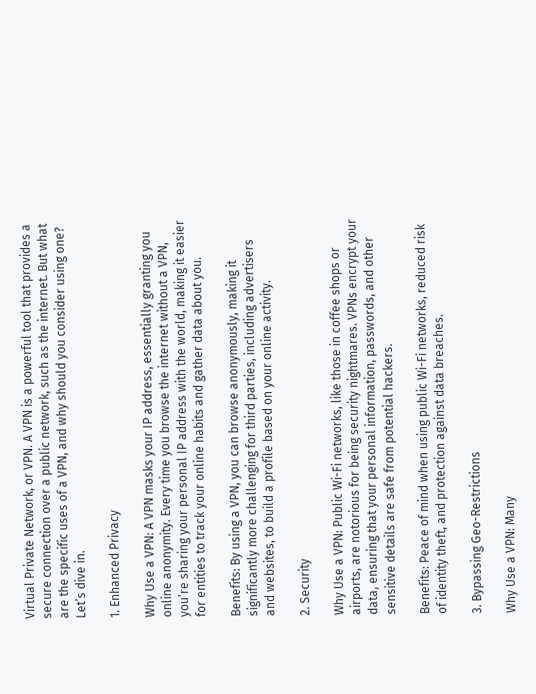Virtual Private Network, or VPN. A VPN is a powerful tool that provides a secure connection over a public network, such as the internet. But what are the specific uses of a VPN, and why should you consider using one? Let’s dive in.

1. Enhanced Privacy

Why Use a VPN: A VPN masks your IP address, essentially granting you online anonymity. Every time you browse the internet without a VPN, you’re sharing your personal IP address with the world, making it easier for entities to track your online habits and gather data about you.

Benefits: By using a VPN, you can browse anonymously, making it significantly more challenging for third parties, including advertisers and websites, to build a profile based on your online activity.

2. Security

Why Use a VPN: Public Wi-Fi networks, like those in coffee shops or airports, are notorious for being security nightmares. VPNs encrypt your data, ensuring that your personal information, passwords, and other sensitive details are safe from potential hackers.

Benefits: Peace of mind when using public Wi-Fi networks, reduced risk of identity theft, and protection against data breaches.

3. Bypassing Geo-Restrictions

Why Use a VPN: Many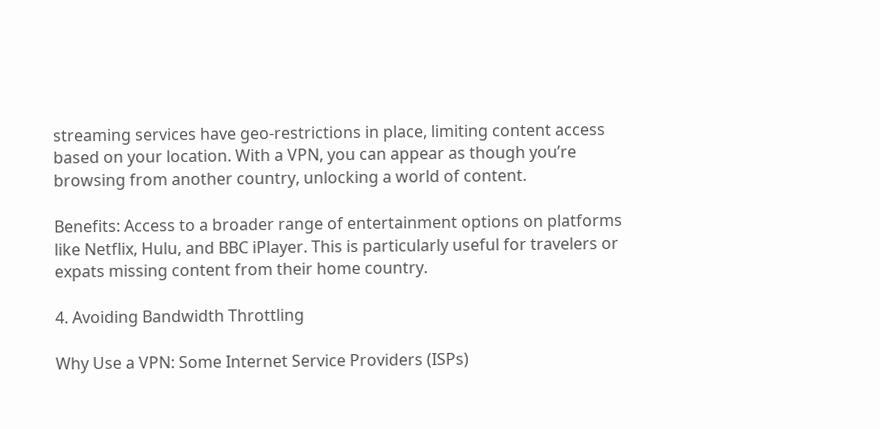streaming services have geo-restrictions in place, limiting content access based on your location. With a VPN, you can appear as though you’re browsing from another country, unlocking a world of content.

Benefits: Access to a broader range of entertainment options on platforms like Netflix, Hulu, and BBC iPlayer. This is particularly useful for travelers or expats missing content from their home country.

4. Avoiding Bandwidth Throttling

Why Use a VPN: Some Internet Service Providers (ISPs)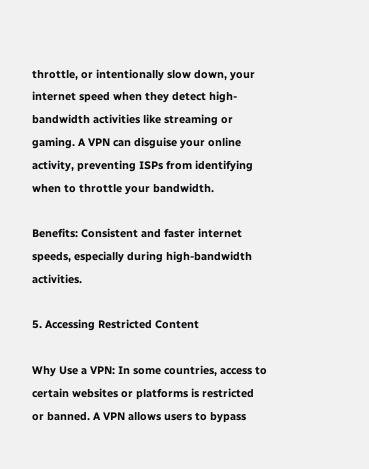throttle, or intentionally slow down, your internet speed when they detect high-bandwidth activities like streaming or gaming. A VPN can disguise your online activity, preventing ISPs from identifying when to throttle your bandwidth.

Benefits: Consistent and faster internet speeds, especially during high-bandwidth activities.

5. Accessing Restricted Content

Why Use a VPN: In some countries, access to certain websites or platforms is restricted or banned. A VPN allows users to bypass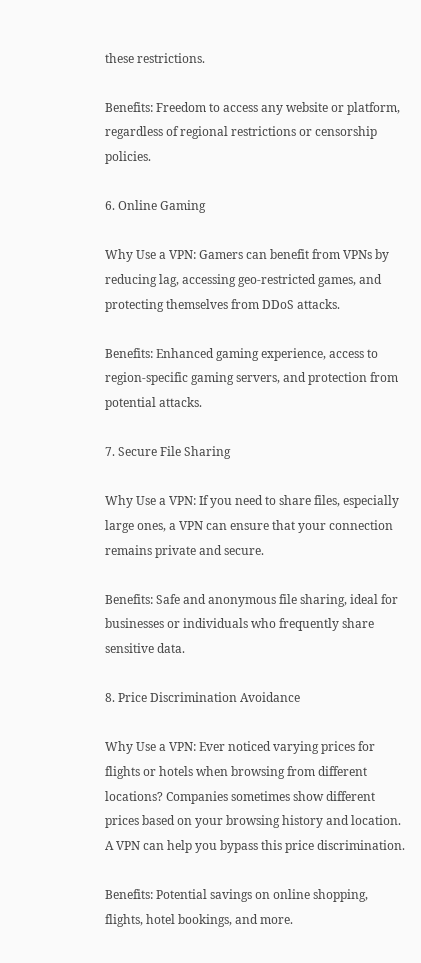these restrictions.

Benefits: Freedom to access any website or platform, regardless of regional restrictions or censorship policies.

6. Online Gaming

Why Use a VPN: Gamers can benefit from VPNs by reducing lag, accessing geo-restricted games, and protecting themselves from DDoS attacks.

Benefits: Enhanced gaming experience, access to region-specific gaming servers, and protection from potential attacks.

7. Secure File Sharing

Why Use a VPN: If you need to share files, especially large ones, a VPN can ensure that your connection remains private and secure.

Benefits: Safe and anonymous file sharing, ideal for businesses or individuals who frequently share sensitive data.

8. Price Discrimination Avoidance

Why Use a VPN: Ever noticed varying prices for flights or hotels when browsing from different locations? Companies sometimes show different prices based on your browsing history and location. A VPN can help you bypass this price discrimination.

Benefits: Potential savings on online shopping, flights, hotel bookings, and more.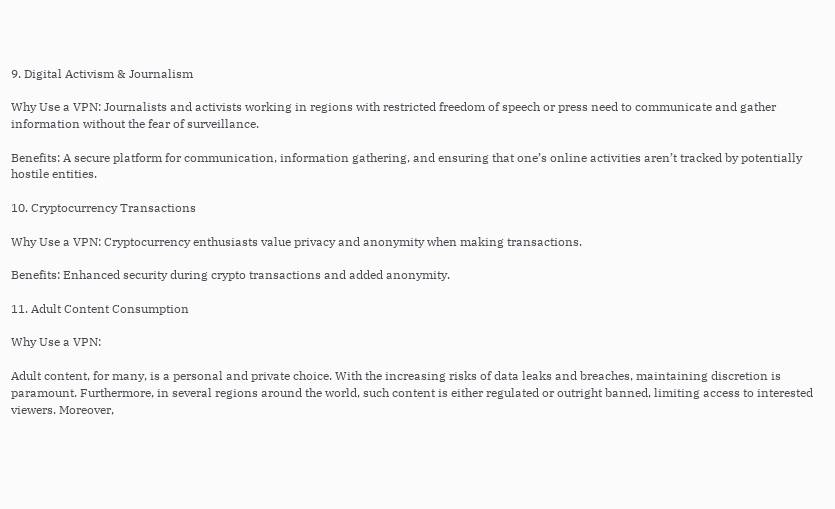9. Digital Activism & Journalism

Why Use a VPN: Journalists and activists working in regions with restricted freedom of speech or press need to communicate and gather information without the fear of surveillance.

Benefits: A secure platform for communication, information gathering, and ensuring that one’s online activities aren’t tracked by potentially hostile entities.

10. Cryptocurrency Transactions

Why Use a VPN: Cryptocurrency enthusiasts value privacy and anonymity when making transactions.

Benefits: Enhanced security during crypto transactions and added anonymity.

11. Adult Content Consumption

Why Use a VPN:

Adult content, for many, is a personal and private choice. With the increasing risks of data leaks and breaches, maintaining discretion is paramount. Furthermore, in several regions around the world, such content is either regulated or outright banned, limiting access to interested viewers. Moreover,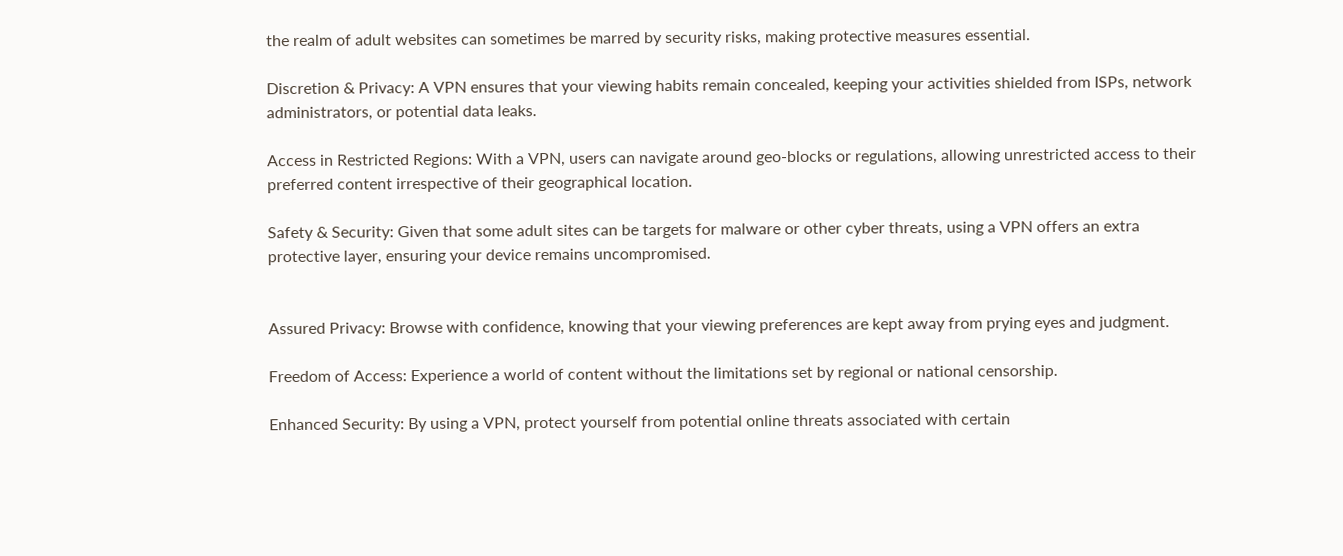the realm of adult websites can sometimes be marred by security risks, making protective measures essential.

Discretion & Privacy: A VPN ensures that your viewing habits remain concealed, keeping your activities shielded from ISPs, network administrators, or potential data leaks.

Access in Restricted Regions: With a VPN, users can navigate around geo-blocks or regulations, allowing unrestricted access to their preferred content irrespective of their geographical location.

Safety & Security: Given that some adult sites can be targets for malware or other cyber threats, using a VPN offers an extra protective layer, ensuring your device remains uncompromised.


Assured Privacy: Browse with confidence, knowing that your viewing preferences are kept away from prying eyes and judgment.

Freedom of Access: Experience a world of content without the limitations set by regional or national censorship.

Enhanced Security: By using a VPN, protect yourself from potential online threats associated with certain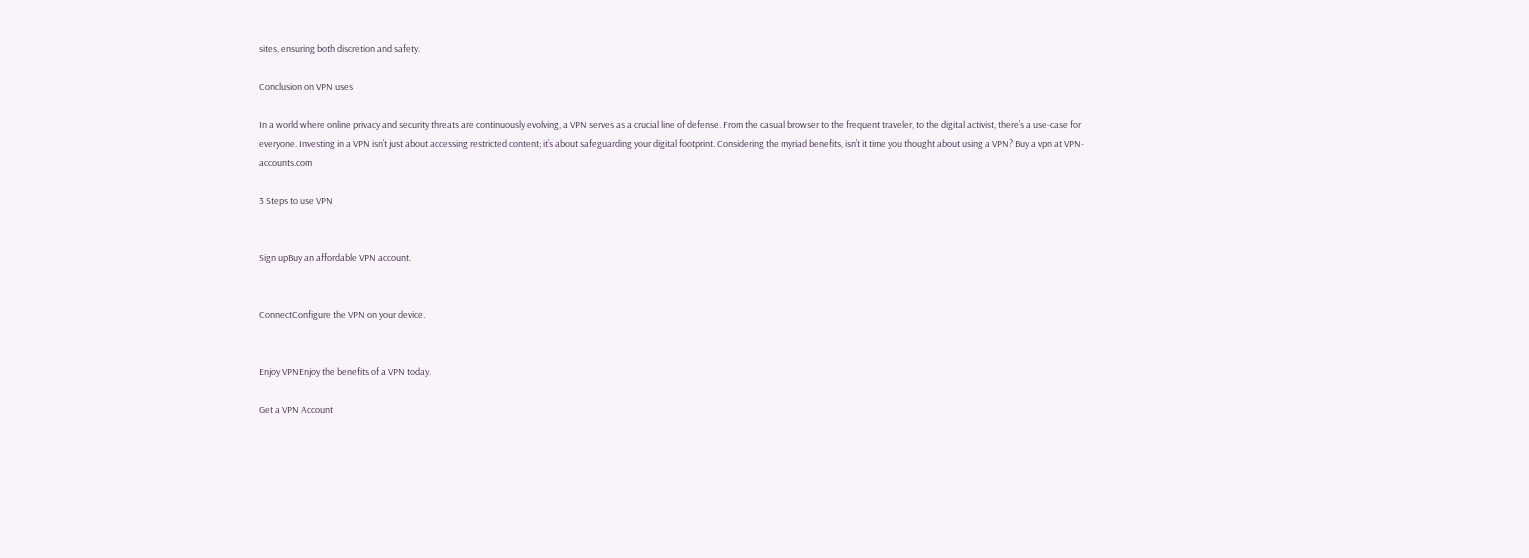sites, ensuring both discretion and safety.

Conclusion on VPN uses

In a world where online privacy and security threats are continuously evolving, a VPN serves as a crucial line of defense. From the casual browser to the frequent traveler, to the digital activist, there’s a use-case for everyone. Investing in a VPN isn’t just about accessing restricted content; it’s about safeguarding your digital footprint. Considering the myriad benefits, isn’t it time you thought about using a VPN? Buy a vpn at VPN-accounts.com

3 Steps to use VPN


Sign upBuy an affordable VPN account.


ConnectConfigure the VPN on your device.


Enjoy VPNEnjoy the benefits of a VPN today.

Get a VPN Account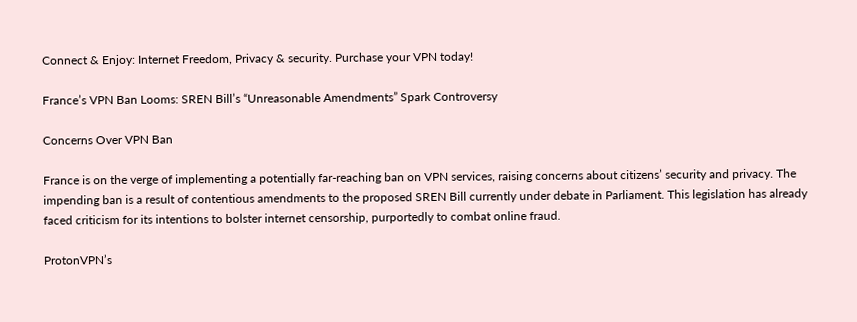Connect & Enjoy: Internet Freedom, Privacy & security. Purchase your VPN today!

France’s VPN Ban Looms: SREN Bill’s “Unreasonable Amendments” Spark Controversy

Concerns Over VPN Ban

France is on the verge of implementing a potentially far-reaching ban on VPN services, raising concerns about citizens’ security and privacy. The impending ban is a result of contentious amendments to the proposed SREN Bill currently under debate in Parliament. This legislation has already faced criticism for its intentions to bolster internet censorship, purportedly to combat online fraud.

ProtonVPN’s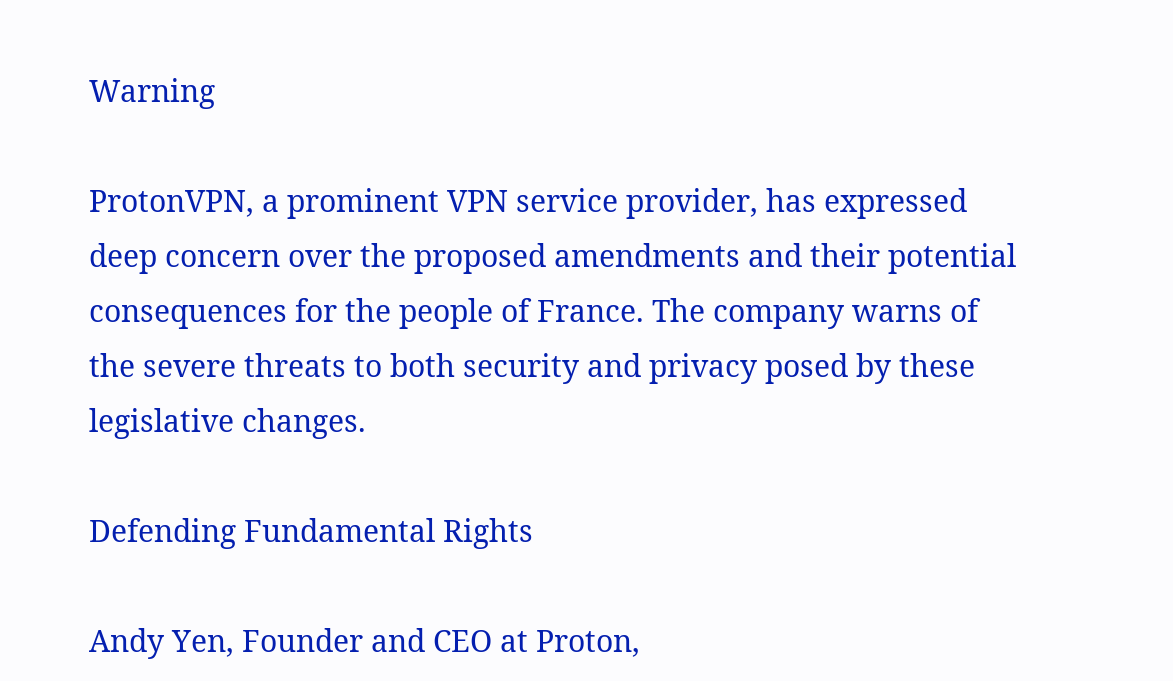Warning

ProtonVPN, a prominent VPN service provider, has expressed deep concern over the proposed amendments and their potential consequences for the people of France. The company warns of the severe threats to both security and privacy posed by these legislative changes.

Defending Fundamental Rights

Andy Yen, Founder and CEO at Proton,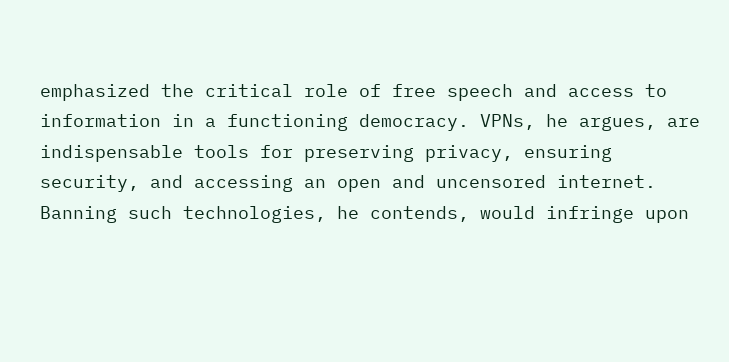emphasized the critical role of free speech and access to information in a functioning democracy. VPNs, he argues, are indispensable tools for preserving privacy, ensuring security, and accessing an open and uncensored internet. Banning such technologies, he contends, would infringe upon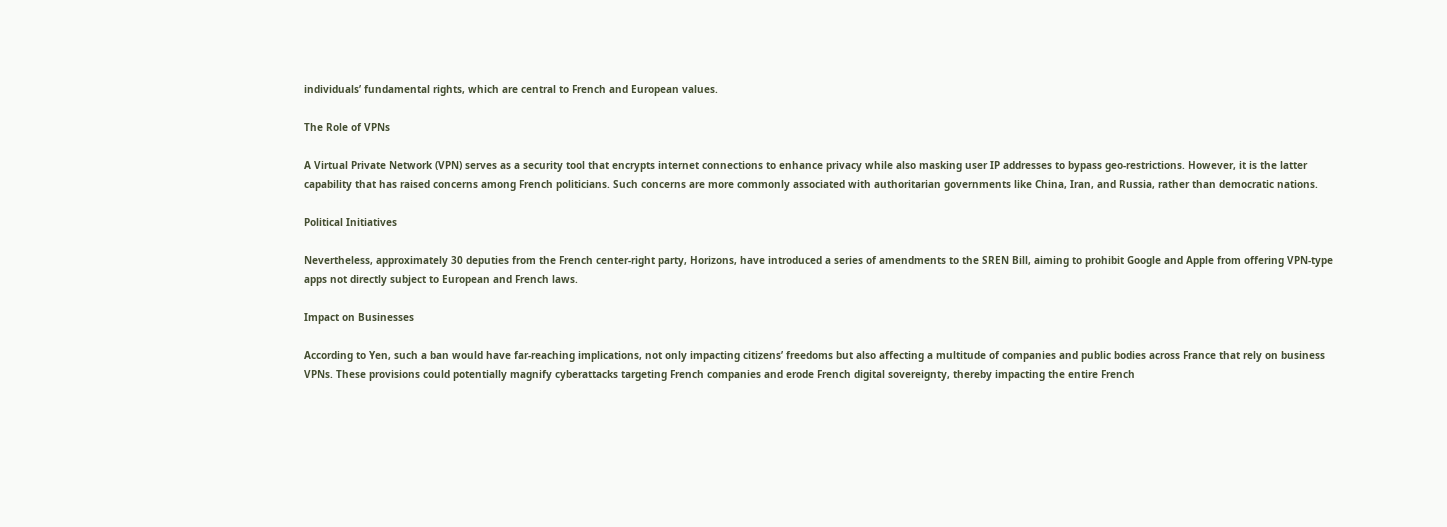individuals’ fundamental rights, which are central to French and European values.

The Role of VPNs

A Virtual Private Network (VPN) serves as a security tool that encrypts internet connections to enhance privacy while also masking user IP addresses to bypass geo-restrictions. However, it is the latter capability that has raised concerns among French politicians. Such concerns are more commonly associated with authoritarian governments like China, Iran, and Russia, rather than democratic nations.

Political Initiatives

Nevertheless, approximately 30 deputies from the French center-right party, Horizons, have introduced a series of amendments to the SREN Bill, aiming to prohibit Google and Apple from offering VPN-type apps not directly subject to European and French laws.

Impact on Businesses

According to Yen, such a ban would have far-reaching implications, not only impacting citizens’ freedoms but also affecting a multitude of companies and public bodies across France that rely on business VPNs. These provisions could potentially magnify cyberattacks targeting French companies and erode French digital sovereignty, thereby impacting the entire French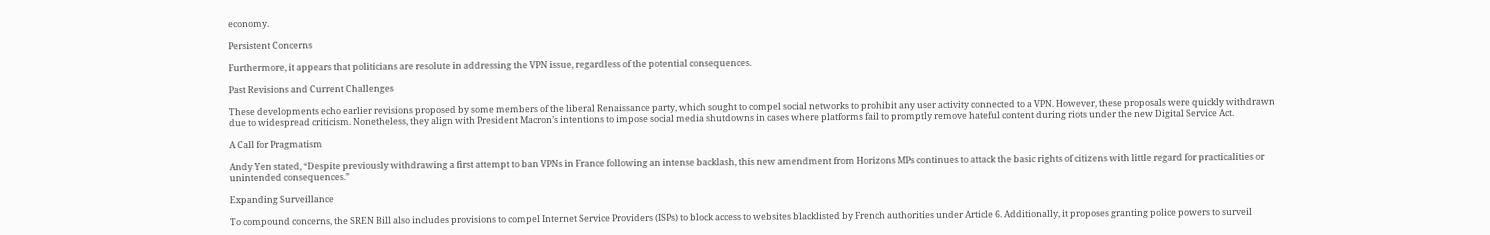economy.

Persistent Concerns

Furthermore, it appears that politicians are resolute in addressing the VPN issue, regardless of the potential consequences.

Past Revisions and Current Challenges

These developments echo earlier revisions proposed by some members of the liberal Renaissance party, which sought to compel social networks to prohibit any user activity connected to a VPN. However, these proposals were quickly withdrawn due to widespread criticism. Nonetheless, they align with President Macron’s intentions to impose social media shutdowns in cases where platforms fail to promptly remove hateful content during riots under the new Digital Service Act.

A Call for Pragmatism

Andy Yen stated, “Despite previously withdrawing a first attempt to ban VPNs in France following an intense backlash, this new amendment from Horizons MPs continues to attack the basic rights of citizens with little regard for practicalities or unintended consequences.”

Expanding Surveillance

To compound concerns, the SREN Bill also includes provisions to compel Internet Service Providers (ISPs) to block access to websites blacklisted by French authorities under Article 6. Additionally, it proposes granting police powers to surveil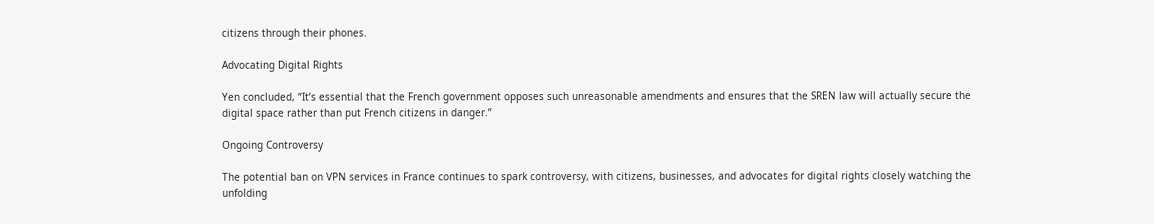citizens through their phones.

Advocating Digital Rights

Yen concluded, “It’s essential that the French government opposes such unreasonable amendments and ensures that the SREN law will actually secure the digital space rather than put French citizens in danger.”

Ongoing Controversy

The potential ban on VPN services in France continues to spark controversy, with citizens, businesses, and advocates for digital rights closely watching the unfolding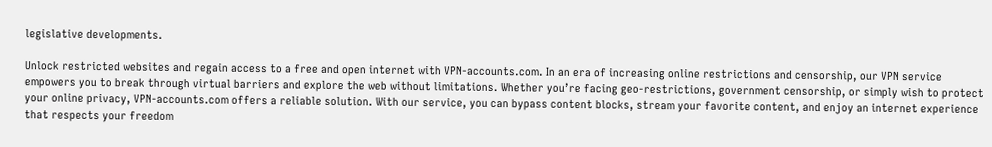legislative developments.

Unlock restricted websites and regain access to a free and open internet with VPN-accounts.com. In an era of increasing online restrictions and censorship, our VPN service empowers you to break through virtual barriers and explore the web without limitations. Whether you’re facing geo-restrictions, government censorship, or simply wish to protect your online privacy, VPN-accounts.com offers a reliable solution. With our service, you can bypass content blocks, stream your favorite content, and enjoy an internet experience that respects your freedom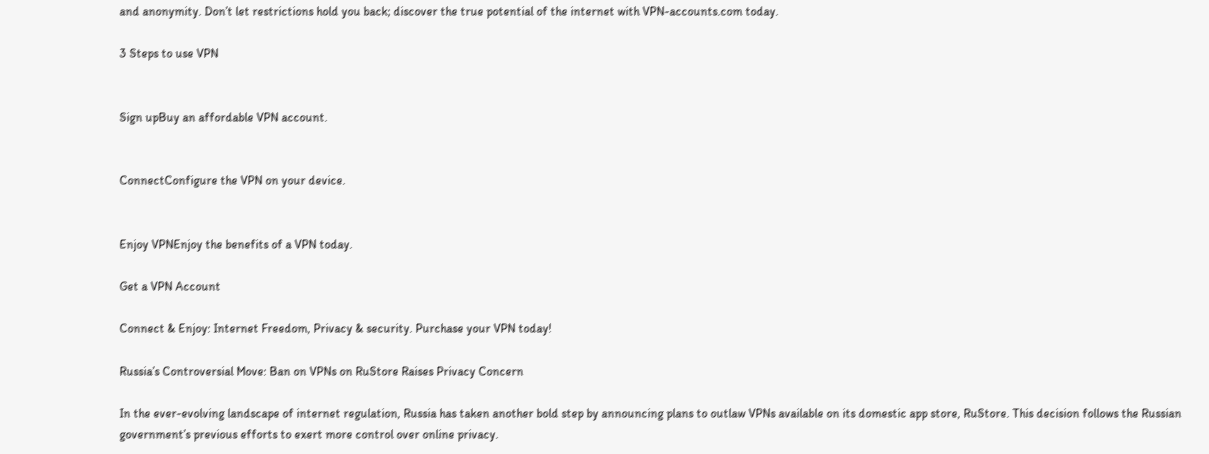and anonymity. Don’t let restrictions hold you back; discover the true potential of the internet with VPN-accounts.com today.

3 Steps to use VPN


Sign upBuy an affordable VPN account.


ConnectConfigure the VPN on your device.


Enjoy VPNEnjoy the benefits of a VPN today.

Get a VPN Account

Connect & Enjoy: Internet Freedom, Privacy & security. Purchase your VPN today!

Russia’s Controversial Move: Ban on VPNs on RuStore Raises Privacy Concern

In the ever-evolving landscape of internet regulation, Russia has taken another bold step by announcing plans to outlaw VPNs available on its domestic app store, RuStore. This decision follows the Russian government’s previous efforts to exert more control over online privacy.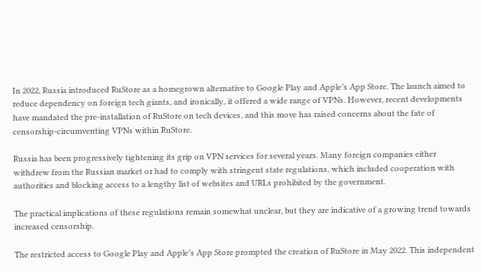In 2022, Russia introduced RuStore as a homegrown alternative to Google Play and Apple’s App Store. The launch aimed to reduce dependency on foreign tech giants, and ironically, it offered a wide range of VPNs. However, recent developments have mandated the pre-installation of RuStore on tech devices, and this move has raised concerns about the fate of censorship-circumventing VPNs within RuStore.

Russia has been progressively tightening its grip on VPN services for several years. Many foreign companies either withdrew from the Russian market or had to comply with stringent state regulations, which included cooperation with authorities and blocking access to a lengthy list of websites and URLs prohibited by the government.

The practical implications of these regulations remain somewhat unclear, but they are indicative of a growing trend towards increased censorship.

The restricted access to Google Play and Apple’s App Store prompted the creation of RuStore in May 2022. This independent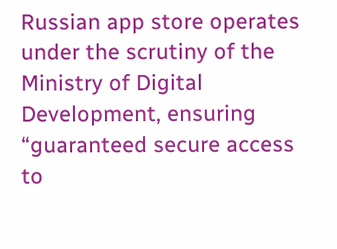Russian app store operates under the scrutiny of the Ministry of Digital Development, ensuring “guaranteed secure access to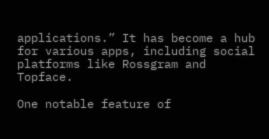applications.” It has become a hub for various apps, including social platforms like Rossgram and Topface.

One notable feature of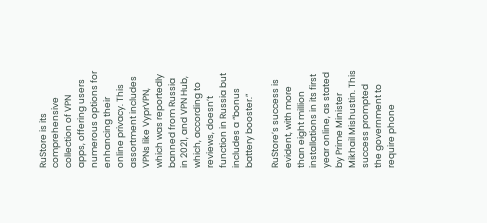RuStore is its comprehensive collection of VPN apps, offering users numerous options for enhancing their online privacy. This assortment includes VPNs like VyprVPN, which was reportedly banned from Russia in 2021, and VPN Hub, which, according to reviews, doesn’t function in Russia but includes a “bonus battery booster.”

RuStore’s success is evident, with more than eight million installations in its first year online, as stated by Prime Minister Mikhail Mishustin. This success prompted the government to require phone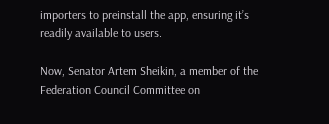importers to preinstall the app, ensuring it’s readily available to users.

Now, Senator Artem Sheikin, a member of the Federation Council Committee on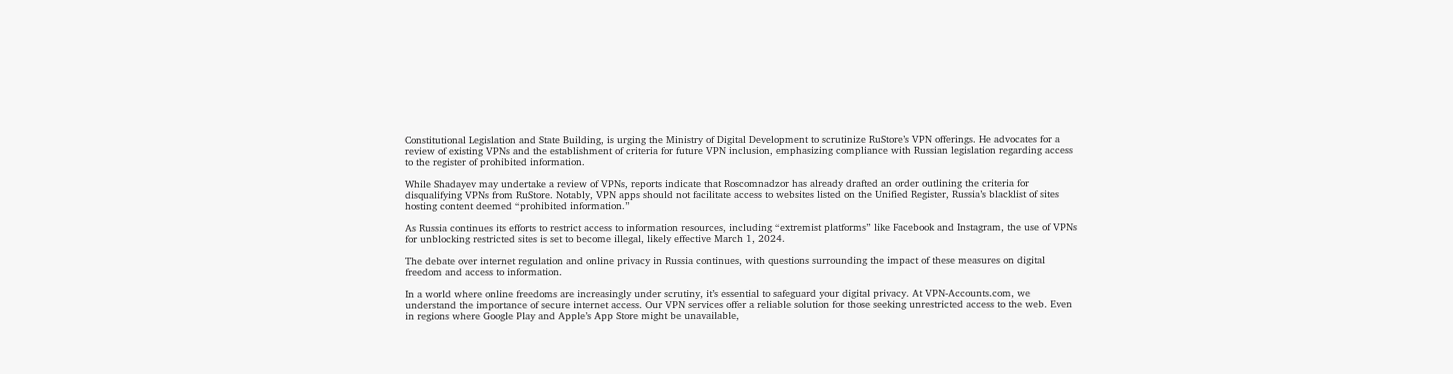Constitutional Legislation and State Building, is urging the Ministry of Digital Development to scrutinize RuStore’s VPN offerings. He advocates for a review of existing VPNs and the establishment of criteria for future VPN inclusion, emphasizing compliance with Russian legislation regarding access to the register of prohibited information.

While Shadayev may undertake a review of VPNs, reports indicate that Roscomnadzor has already drafted an order outlining the criteria for disqualifying VPNs from RuStore. Notably, VPN apps should not facilitate access to websites listed on the Unified Register, Russia’s blacklist of sites hosting content deemed “prohibited information.”

As Russia continues its efforts to restrict access to information resources, including “extremist platforms” like Facebook and Instagram, the use of VPNs for unblocking restricted sites is set to become illegal, likely effective March 1, 2024.

The debate over internet regulation and online privacy in Russia continues, with questions surrounding the impact of these measures on digital freedom and access to information.

In a world where online freedoms are increasingly under scrutiny, it’s essential to safeguard your digital privacy. At VPN-Accounts.com, we understand the importance of secure internet access. Our VPN services offer a reliable solution for those seeking unrestricted access to the web. Even in regions where Google Play and Apple’s App Store might be unavailable,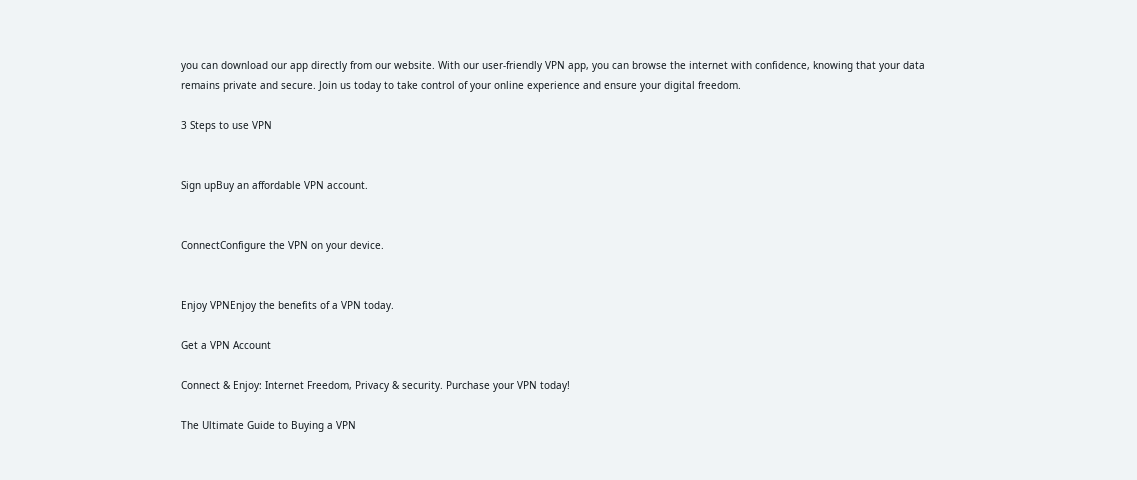you can download our app directly from our website. With our user-friendly VPN app, you can browse the internet with confidence, knowing that your data remains private and secure. Join us today to take control of your online experience and ensure your digital freedom.

3 Steps to use VPN


Sign upBuy an affordable VPN account.


ConnectConfigure the VPN on your device.


Enjoy VPNEnjoy the benefits of a VPN today.

Get a VPN Account

Connect & Enjoy: Internet Freedom, Privacy & security. Purchase your VPN today!

The Ultimate Guide to Buying a VPN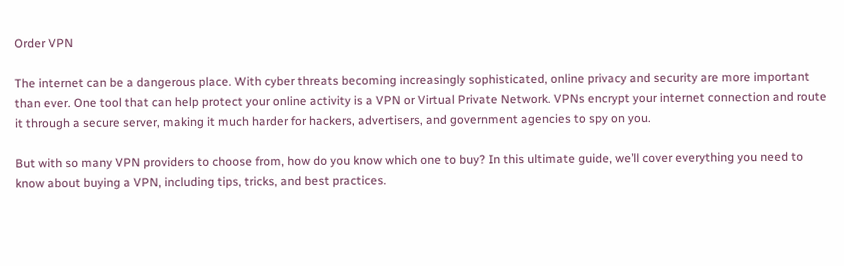Order VPN

The internet can be a dangerous place. With cyber threats becoming increasingly sophisticated, online privacy and security are more important than ever. One tool that can help protect your online activity is a VPN or Virtual Private Network. VPNs encrypt your internet connection and route it through a secure server, making it much harder for hackers, advertisers, and government agencies to spy on you.

But with so many VPN providers to choose from, how do you know which one to buy? In this ultimate guide, we’ll cover everything you need to know about buying a VPN, including tips, tricks, and best practices.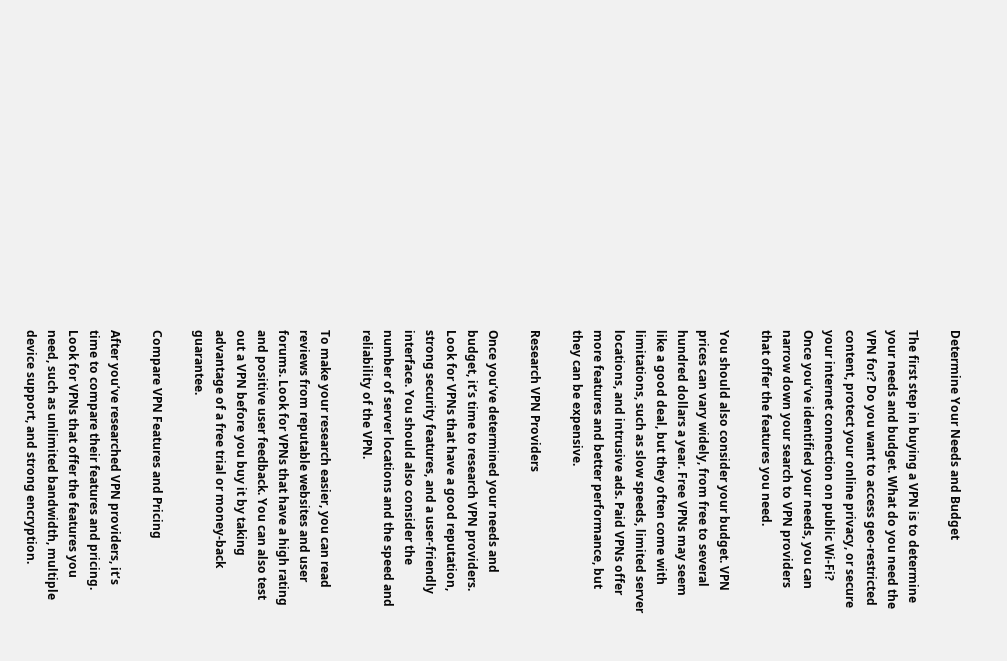Determine Your Needs and Budget

The first step in buying a VPN is to determine your needs and budget. What do you need the VPN for? Do you want to access geo-restricted content, protect your online privacy, or secure your internet connection on public Wi-Fi? Once you’ve identified your needs, you can narrow down your search to VPN providers that offer the features you need.

You should also consider your budget. VPN prices can vary widely, from free to several hundred dollars a year. Free VPNs may seem like a good deal, but they often come with limitations, such as slow speeds, limited server locations, and intrusive ads. Paid VPNs offer more features and better performance, but they can be expensive.

Research VPN Providers

Once you’ve determined your needs and budget, it’s time to research VPN providers. Look for VPNs that have a good reputation, strong security features, and a user-friendly interface. You should also consider the number of server locations and the speed and reliability of the VPN.

To make your research easier, you can read reviews from reputable websites and user forums. Look for VPNs that have a high rating and positive user feedback. You can also test out a VPN before you buy it by taking advantage of a free trial or money-back guarantee.

Compare VPN Features and Pricing

After you’ve researched VPN providers, it’s time to compare their features and pricing. Look for VPNs that offer the features you need, such as unlimited bandwidth, multiple device support, and strong encryption.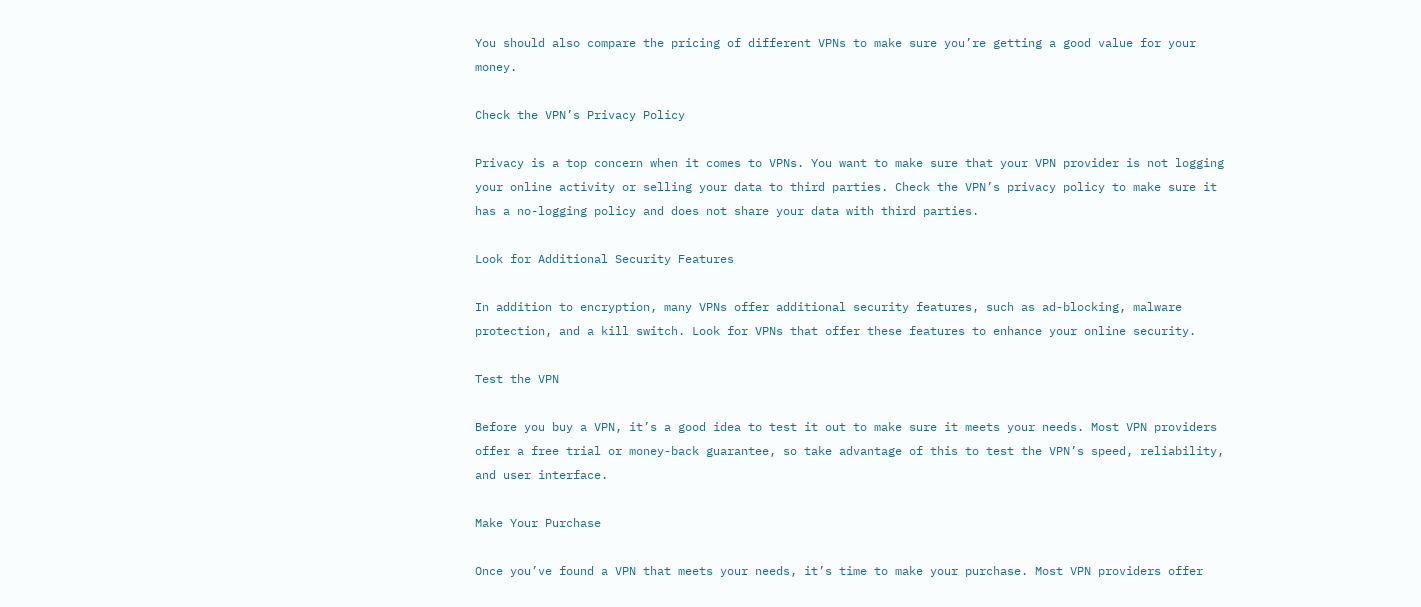You should also compare the pricing of different VPNs to make sure you’re getting a good value for your money.

Check the VPN’s Privacy Policy

Privacy is a top concern when it comes to VPNs. You want to make sure that your VPN provider is not logging your online activity or selling your data to third parties. Check the VPN’s privacy policy to make sure it has a no-logging policy and does not share your data with third parties.

Look for Additional Security Features

In addition to encryption, many VPNs offer additional security features, such as ad-blocking, malware protection, and a kill switch. Look for VPNs that offer these features to enhance your online security.

Test the VPN

Before you buy a VPN, it’s a good idea to test it out to make sure it meets your needs. Most VPN providers offer a free trial or money-back guarantee, so take advantage of this to test the VPN’s speed, reliability, and user interface.

Make Your Purchase

Once you’ve found a VPN that meets your needs, it’s time to make your purchase. Most VPN providers offer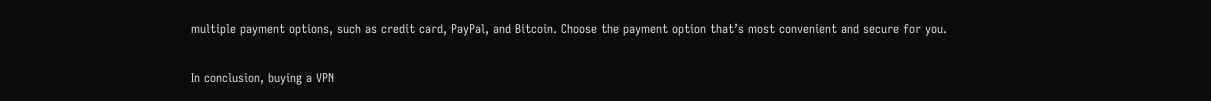multiple payment options, such as credit card, PayPal, and Bitcoin. Choose the payment option that’s most convenient and secure for you.

In conclusion, buying a VPN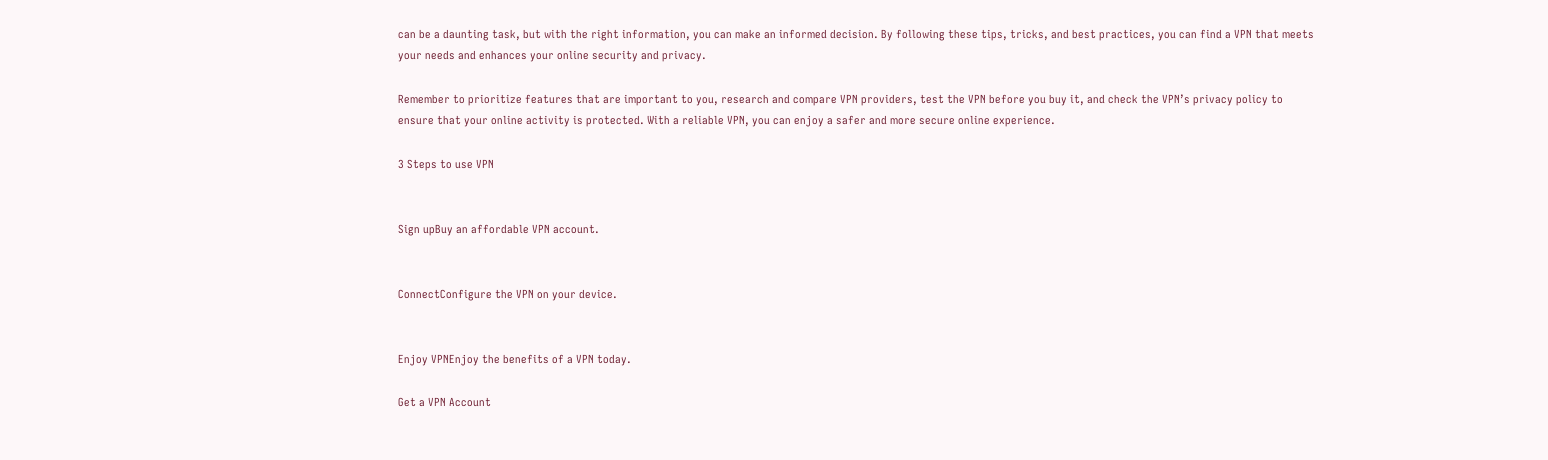can be a daunting task, but with the right information, you can make an informed decision. By following these tips, tricks, and best practices, you can find a VPN that meets your needs and enhances your online security and privacy.

Remember to prioritize features that are important to you, research and compare VPN providers, test the VPN before you buy it, and check the VPN’s privacy policy to ensure that your online activity is protected. With a reliable VPN, you can enjoy a safer and more secure online experience.

3 Steps to use VPN


Sign upBuy an affordable VPN account.


ConnectConfigure the VPN on your device.


Enjoy VPNEnjoy the benefits of a VPN today.

Get a VPN Account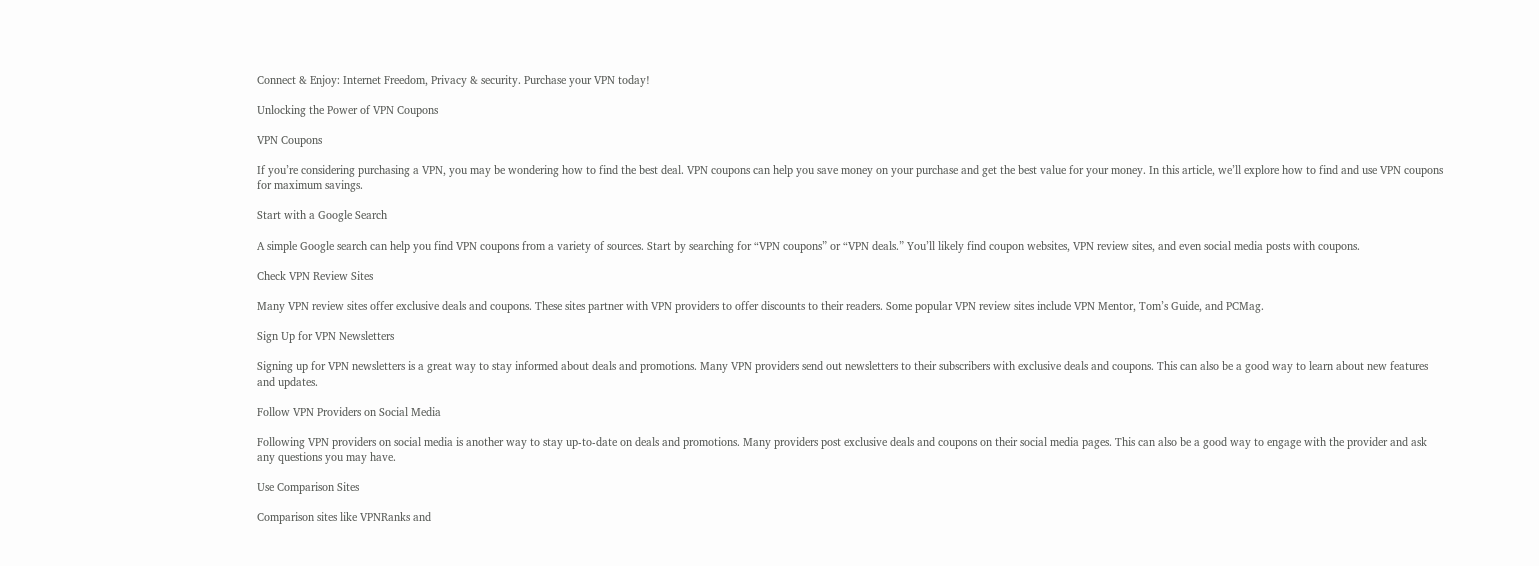Connect & Enjoy: Internet Freedom, Privacy & security. Purchase your VPN today!

Unlocking the Power of VPN Coupons

VPN Coupons

If you’re considering purchasing a VPN, you may be wondering how to find the best deal. VPN coupons can help you save money on your purchase and get the best value for your money. In this article, we’ll explore how to find and use VPN coupons for maximum savings.

Start with a Google Search

A simple Google search can help you find VPN coupons from a variety of sources. Start by searching for “VPN coupons” or “VPN deals.” You’ll likely find coupon websites, VPN review sites, and even social media posts with coupons.

Check VPN Review Sites

Many VPN review sites offer exclusive deals and coupons. These sites partner with VPN providers to offer discounts to their readers. Some popular VPN review sites include VPN Mentor, Tom’s Guide, and PCMag.

Sign Up for VPN Newsletters

Signing up for VPN newsletters is a great way to stay informed about deals and promotions. Many VPN providers send out newsletters to their subscribers with exclusive deals and coupons. This can also be a good way to learn about new features and updates.

Follow VPN Providers on Social Media

Following VPN providers on social media is another way to stay up-to-date on deals and promotions. Many providers post exclusive deals and coupons on their social media pages. This can also be a good way to engage with the provider and ask any questions you may have.

Use Comparison Sites

Comparison sites like VPNRanks and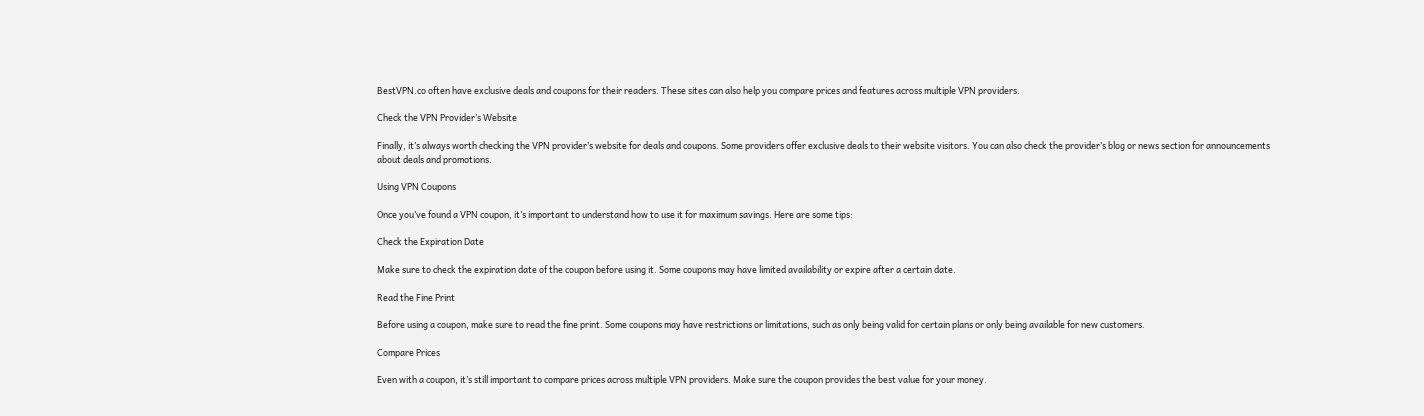BestVPN.co often have exclusive deals and coupons for their readers. These sites can also help you compare prices and features across multiple VPN providers.

Check the VPN Provider’s Website

Finally, it’s always worth checking the VPN provider’s website for deals and coupons. Some providers offer exclusive deals to their website visitors. You can also check the provider’s blog or news section for announcements about deals and promotions.

Using VPN Coupons

Once you’ve found a VPN coupon, it’s important to understand how to use it for maximum savings. Here are some tips:

Check the Expiration Date

Make sure to check the expiration date of the coupon before using it. Some coupons may have limited availability or expire after a certain date.

Read the Fine Print

Before using a coupon, make sure to read the fine print. Some coupons may have restrictions or limitations, such as only being valid for certain plans or only being available for new customers.

Compare Prices

Even with a coupon, it’s still important to compare prices across multiple VPN providers. Make sure the coupon provides the best value for your money.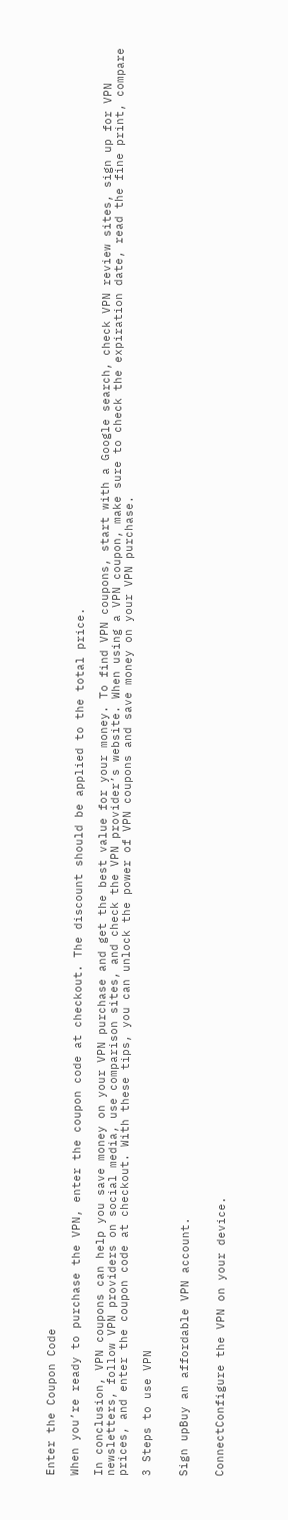Enter the Coupon Code

When you’re ready to purchase the VPN, enter the coupon code at checkout. The discount should be applied to the total price.

In conclusion, VPN coupons can help you save money on your VPN purchase and get the best value for your money. To find VPN coupons, start with a Google search, check VPN review sites, sign up for VPN newsletters, follow VPN providers on social media, use comparison sites, and check the VPN provider’s website. When using a VPN coupon, make sure to check the expiration date, read the fine print, compare prices, and enter the coupon code at checkout. With these tips, you can unlock the power of VPN coupons and save money on your VPN purchase.

3 Steps to use VPN


Sign upBuy an affordable VPN account.


ConnectConfigure the VPN on your device.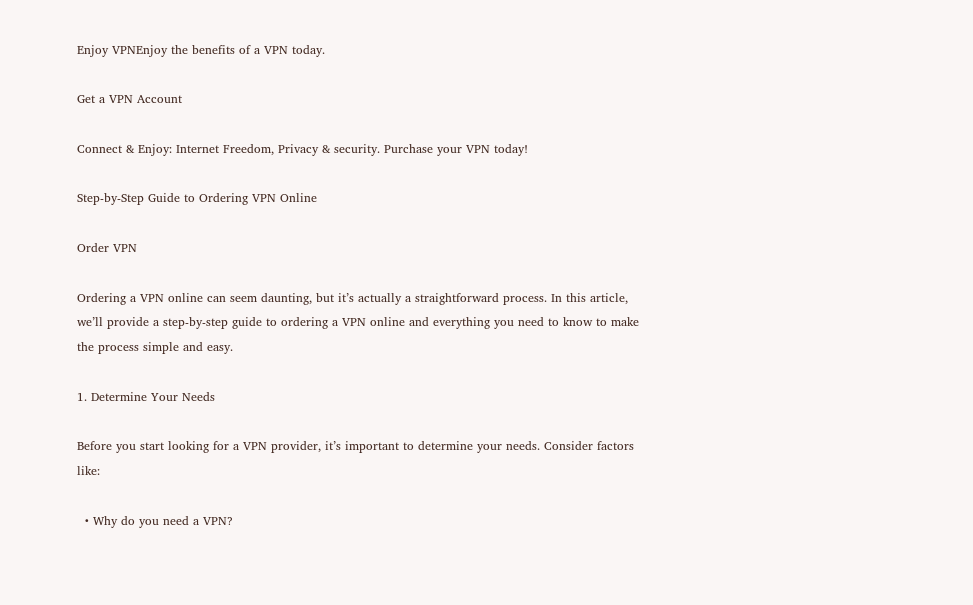Enjoy VPNEnjoy the benefits of a VPN today.

Get a VPN Account

Connect & Enjoy: Internet Freedom, Privacy & security. Purchase your VPN today!

Step-by-Step Guide to Ordering VPN Online

Order VPN

Ordering a VPN online can seem daunting, but it’s actually a straightforward process. In this article, we’ll provide a step-by-step guide to ordering a VPN online and everything you need to know to make the process simple and easy.

1. Determine Your Needs

Before you start looking for a VPN provider, it’s important to determine your needs. Consider factors like:

  • Why do you need a VPN?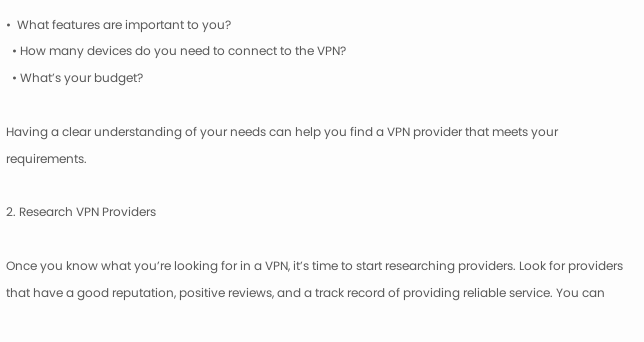•  What features are important to you?
  • How many devices do you need to connect to the VPN?
  • What’s your budget?

Having a clear understanding of your needs can help you find a VPN provider that meets your requirements.

2. Research VPN Providers

Once you know what you’re looking for in a VPN, it’s time to start researching providers. Look for providers that have a good reputation, positive reviews, and a track record of providing reliable service. You can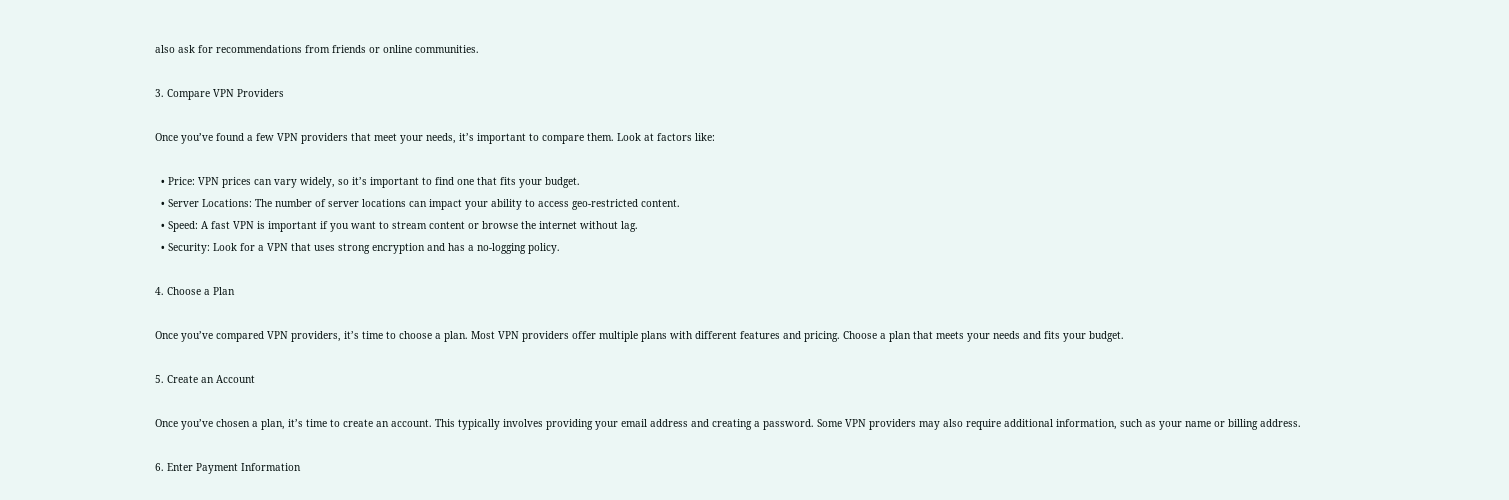also ask for recommendations from friends or online communities.

3. Compare VPN Providers

Once you’ve found a few VPN providers that meet your needs, it’s important to compare them. Look at factors like:

  • Price: VPN prices can vary widely, so it’s important to find one that fits your budget.
  • Server Locations: The number of server locations can impact your ability to access geo-restricted content.
  • Speed: A fast VPN is important if you want to stream content or browse the internet without lag.
  • Security: Look for a VPN that uses strong encryption and has a no-logging policy.

4. Choose a Plan

Once you’ve compared VPN providers, it’s time to choose a plan. Most VPN providers offer multiple plans with different features and pricing. Choose a plan that meets your needs and fits your budget.

5. Create an Account

Once you’ve chosen a plan, it’s time to create an account. This typically involves providing your email address and creating a password. Some VPN providers may also require additional information, such as your name or billing address.

6. Enter Payment Information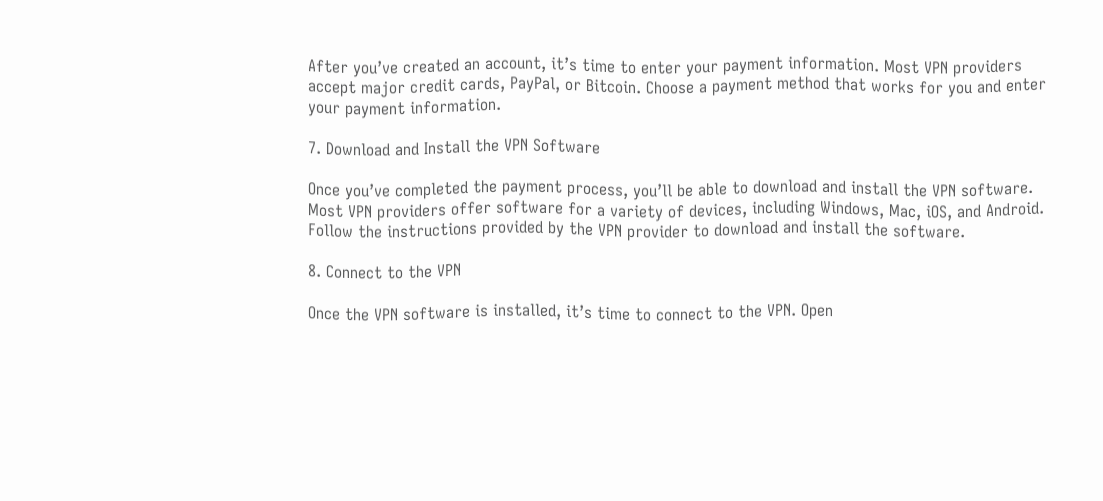After you’ve created an account, it’s time to enter your payment information. Most VPN providers accept major credit cards, PayPal, or Bitcoin. Choose a payment method that works for you and enter your payment information.

7. Download and Install the VPN Software

Once you’ve completed the payment process, you’ll be able to download and install the VPN software. Most VPN providers offer software for a variety of devices, including Windows, Mac, iOS, and Android. Follow the instructions provided by the VPN provider to download and install the software.

8. Connect to the VPN

Once the VPN software is installed, it’s time to connect to the VPN. Open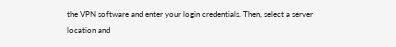the VPN software and enter your login credentials. Then, select a server location and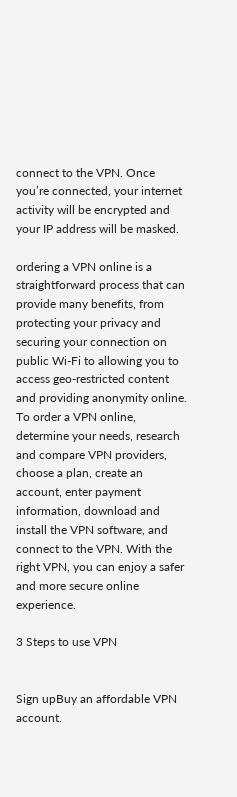connect to the VPN. Once you’re connected, your internet activity will be encrypted and your IP address will be masked.

ordering a VPN online is a straightforward process that can provide many benefits, from protecting your privacy and securing your connection on public Wi-Fi to allowing you to access geo-restricted content and providing anonymity online. To order a VPN online, determine your needs, research and compare VPN providers, choose a plan, create an account, enter payment information, download and install the VPN software, and connect to the VPN. With the right VPN, you can enjoy a safer and more secure online experience.

3 Steps to use VPN


Sign upBuy an affordable VPN account.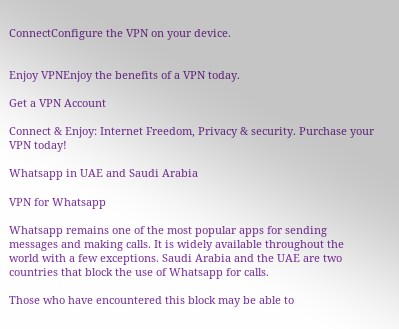ConnectConfigure the VPN on your device.


Enjoy VPNEnjoy the benefits of a VPN today.

Get a VPN Account

Connect & Enjoy: Internet Freedom, Privacy & security. Purchase your VPN today!

Whatsapp in UAE and Saudi Arabia

VPN for Whatsapp

Whatsapp remains one of the most popular apps for sending messages and making calls. It is widely available throughout the world with a few exceptions. Saudi Arabia and the UAE are two countries that block the use of Whatsapp for calls.

Those who have encountered this block may be able to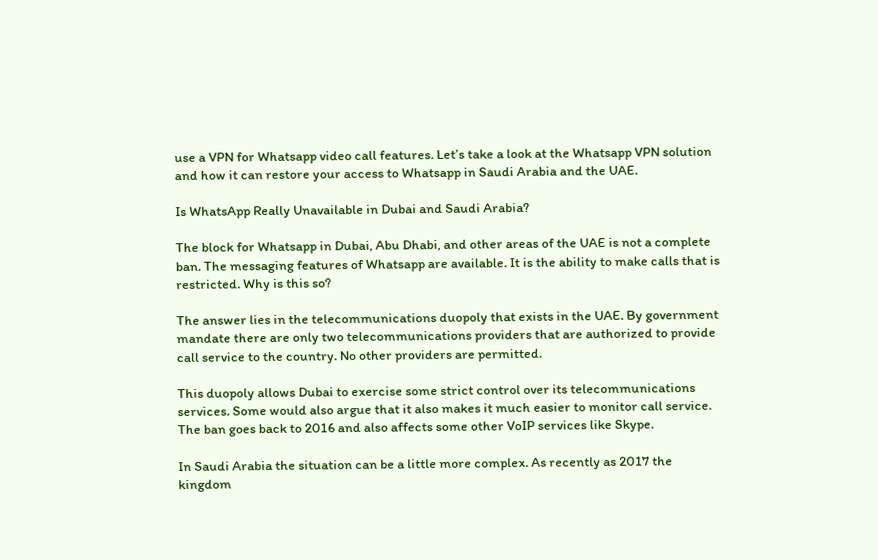use a VPN for Whatsapp video call features. Let’s take a look at the Whatsapp VPN solution and how it can restore your access to Whatsapp in Saudi Arabia and the UAE.

Is WhatsApp Really Unavailable in Dubai and Saudi Arabia?

The block for Whatsapp in Dubai, Abu Dhabi, and other areas of the UAE is not a complete ban. The messaging features of Whatsapp are available. It is the ability to make calls that is restricted. Why is this so?

The answer lies in the telecommunications duopoly that exists in the UAE. By government mandate there are only two telecommunications providers that are authorized to provide call service to the country. No other providers are permitted.

This duopoly allows Dubai to exercise some strict control over its telecommunications services. Some would also argue that it also makes it much easier to monitor call service. The ban goes back to 2016 and also affects some other VoIP services like Skype.

In Saudi Arabia the situation can be a little more complex. As recently as 2017 the kingdom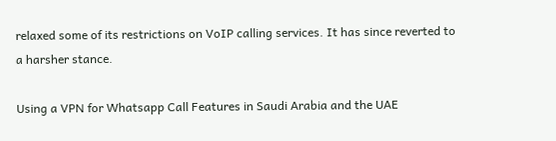relaxed some of its restrictions on VoIP calling services. It has since reverted to a harsher stance.

Using a VPN for Whatsapp Call Features in Saudi Arabia and the UAE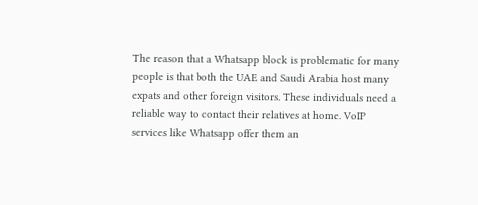The reason that a Whatsapp block is problematic for many people is that both the UAE and Saudi Arabia host many expats and other foreign visitors. These individuals need a reliable way to contact their relatives at home. VoIP services like Whatsapp offer them an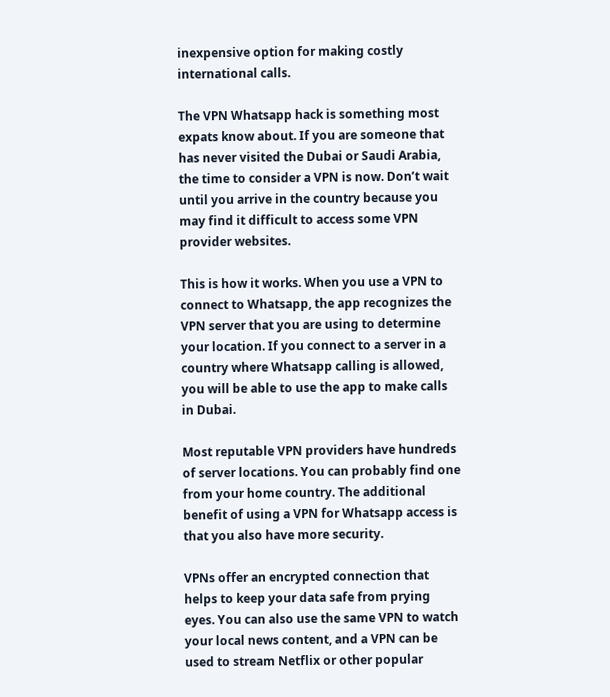inexpensive option for making costly international calls.

The VPN Whatsapp hack is something most expats know about. If you are someone that has never visited the Dubai or Saudi Arabia, the time to consider a VPN is now. Don’t wait until you arrive in the country because you may find it difficult to access some VPN provider websites.

This is how it works. When you use a VPN to connect to Whatsapp, the app recognizes the VPN server that you are using to determine your location. If you connect to a server in a country where Whatsapp calling is allowed, you will be able to use the app to make calls in Dubai.

Most reputable VPN providers have hundreds of server locations. You can probably find one from your home country. The additional benefit of using a VPN for Whatsapp access is that you also have more security.

VPNs offer an encrypted connection that helps to keep your data safe from prying eyes. You can also use the same VPN to watch your local news content, and a VPN can be used to stream Netflix or other popular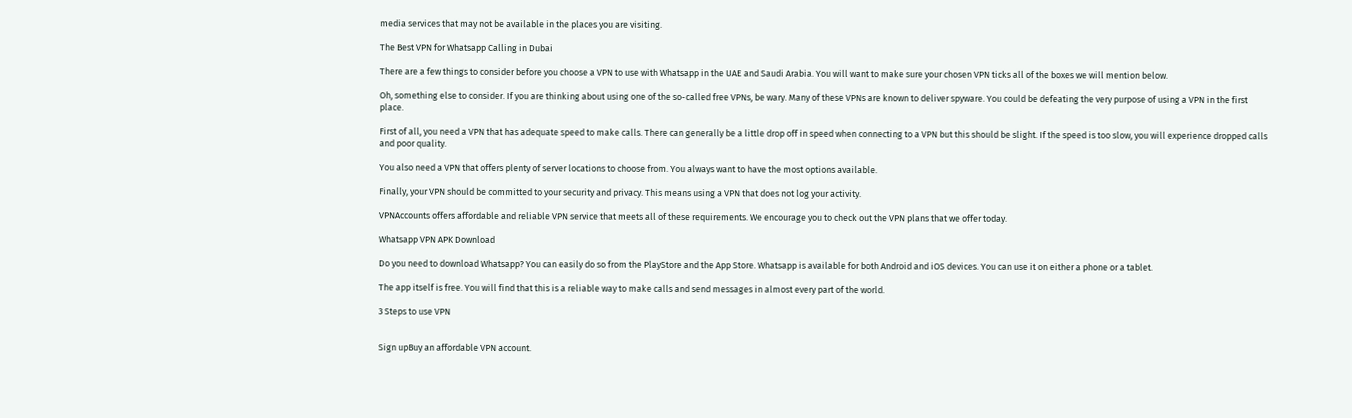media services that may not be available in the places you are visiting.

The Best VPN for Whatsapp Calling in Dubai

There are a few things to consider before you choose a VPN to use with Whatsapp in the UAE and Saudi Arabia. You will want to make sure your chosen VPN ticks all of the boxes we will mention below.

Oh, something else to consider. If you are thinking about using one of the so-called free VPNs, be wary. Many of these VPNs are known to deliver spyware. You could be defeating the very purpose of using a VPN in the first place.

First of all, you need a VPN that has adequate speed to make calls. There can generally be a little drop off in speed when connecting to a VPN but this should be slight. If the speed is too slow, you will experience dropped calls and poor quality.

You also need a VPN that offers plenty of server locations to choose from. You always want to have the most options available.

Finally, your VPN should be committed to your security and privacy. This means using a VPN that does not log your activity.

VPNAccounts offers affordable and reliable VPN service that meets all of these requirements. We encourage you to check out the VPN plans that we offer today.

Whatsapp VPN APK Download

Do you need to download Whatsapp? You can easily do so from the PlayStore and the App Store. Whatsapp is available for both Android and iOS devices. You can use it on either a phone or a tablet.

The app itself is free. You will find that this is a reliable way to make calls and send messages in almost every part of the world.

3 Steps to use VPN


Sign upBuy an affordable VPN account.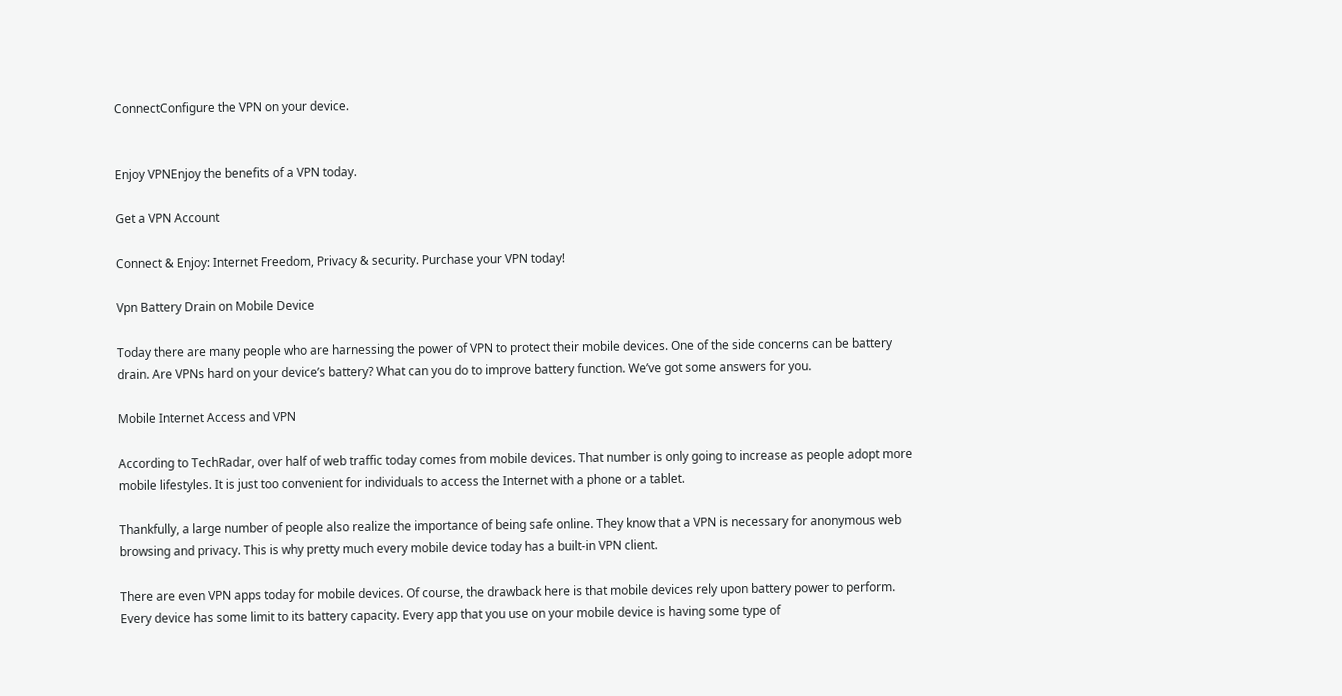ConnectConfigure the VPN on your device.


Enjoy VPNEnjoy the benefits of a VPN today.

Get a VPN Account

Connect & Enjoy: Internet Freedom, Privacy & security. Purchase your VPN today!

Vpn Battery Drain on Mobile Device

Today there are many people who are harnessing the power of VPN to protect their mobile devices. One of the side concerns can be battery drain. Are VPNs hard on your device’s battery? What can you do to improve battery function. We’ve got some answers for you.

Mobile Internet Access and VPN

According to TechRadar, over half of web traffic today comes from mobile devices. That number is only going to increase as people adopt more mobile lifestyles. It is just too convenient for individuals to access the Internet with a phone or a tablet.

Thankfully, a large number of people also realize the importance of being safe online. They know that a VPN is necessary for anonymous web browsing and privacy. This is why pretty much every mobile device today has a built-in VPN client.

There are even VPN apps today for mobile devices. Of course, the drawback here is that mobile devices rely upon battery power to perform. Every device has some limit to its battery capacity. Every app that you use on your mobile device is having some type of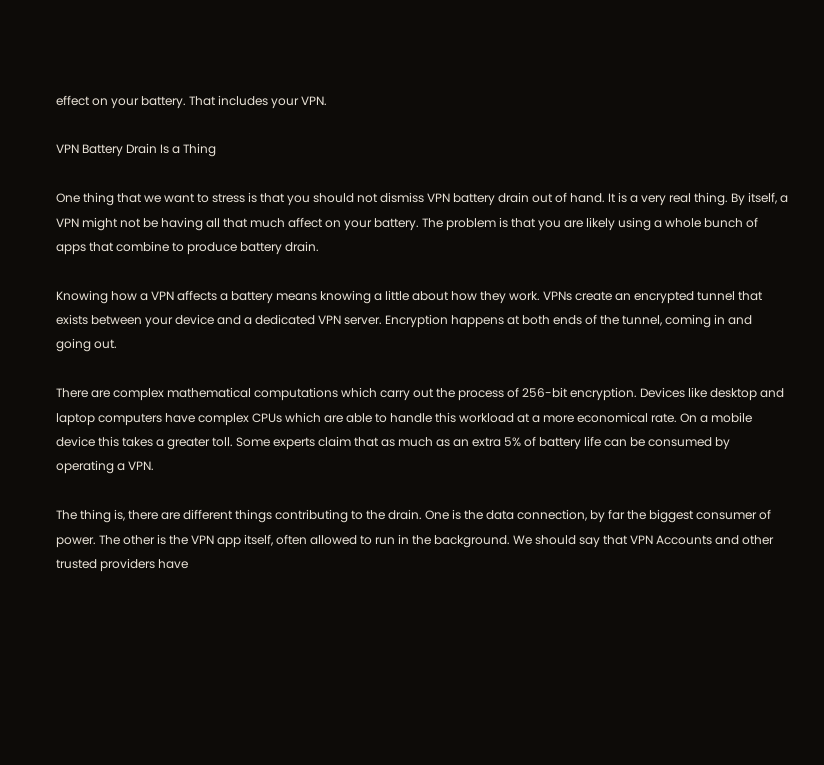effect on your battery. That includes your VPN.

VPN Battery Drain Is a Thing

One thing that we want to stress is that you should not dismiss VPN battery drain out of hand. It is a very real thing. By itself, a VPN might not be having all that much affect on your battery. The problem is that you are likely using a whole bunch of apps that combine to produce battery drain.

Knowing how a VPN affects a battery means knowing a little about how they work. VPNs create an encrypted tunnel that exists between your device and a dedicated VPN server. Encryption happens at both ends of the tunnel, coming in and going out.

There are complex mathematical computations which carry out the process of 256-bit encryption. Devices like desktop and laptop computers have complex CPUs which are able to handle this workload at a more economical rate. On a mobile device this takes a greater toll. Some experts claim that as much as an extra 5% of battery life can be consumed by operating a VPN.

The thing is, there are different things contributing to the drain. One is the data connection, by far the biggest consumer of power. The other is the VPN app itself, often allowed to run in the background. We should say that VPN Accounts and other trusted providers have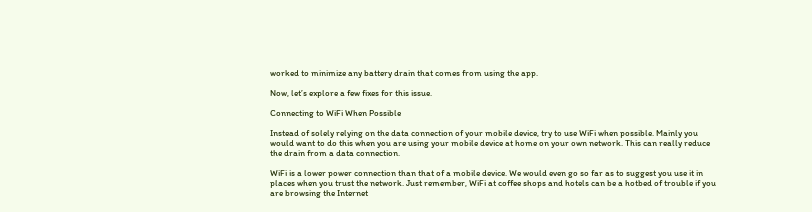worked to minimize any battery drain that comes from using the app.

Now, let’s explore a few fixes for this issue.

Connecting to WiFi When Possible

Instead of solely relying on the data connection of your mobile device, try to use WiFi when possible. Mainly you would want to do this when you are using your mobile device at home on your own network. This can really reduce the drain from a data connection.

WiFi is a lower power connection than that of a mobile device. We would even go so far as to suggest you use it in places when you trust the network. Just remember, WiFi at coffee shops and hotels can be a hotbed of trouble if you are browsing the Internet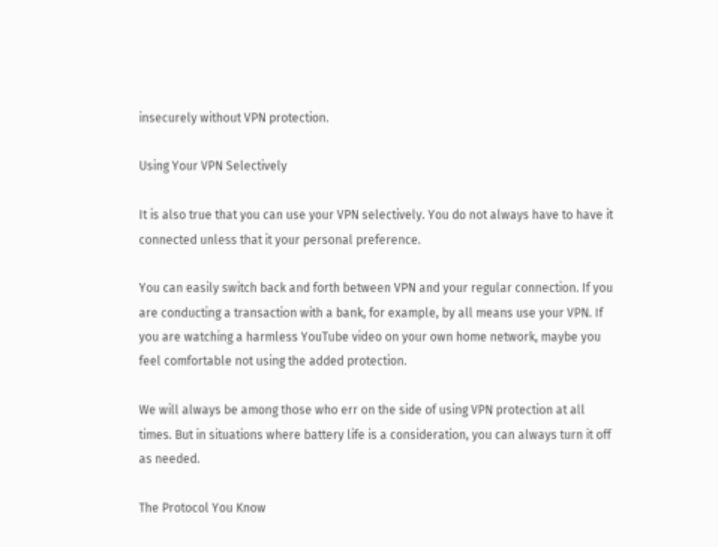insecurely without VPN protection.

Using Your VPN Selectively

It is also true that you can use your VPN selectively. You do not always have to have it connected unless that it your personal preference.

You can easily switch back and forth between VPN and your regular connection. If you are conducting a transaction with a bank, for example, by all means use your VPN. If you are watching a harmless YouTube video on your own home network, maybe you feel comfortable not using the added protection.

We will always be among those who err on the side of using VPN protection at all times. But in situations where battery life is a consideration, you can always turn it off as needed.

The Protocol You Know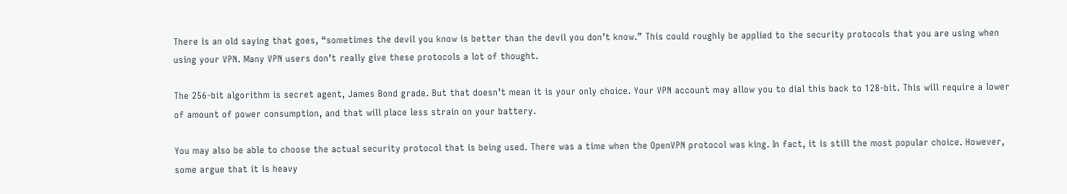There is an old saying that goes, “sometimes the devil you know is better than the devil you don’t know.” This could roughly be applied to the security protocols that you are using when using your VPN. Many VPN users don’t really give these protocols a lot of thought.

The 256-bit algorithm is secret agent, James Bond grade. But that doesn’t mean it is your only choice. Your VPN account may allow you to dial this back to 128-bit. This will require a lower of amount of power consumption, and that will place less strain on your battery.

You may also be able to choose the actual security protocol that is being used. There was a time when the OpenVPN protocol was king. In fact, it is still the most popular choice. However, some argue that it is heavy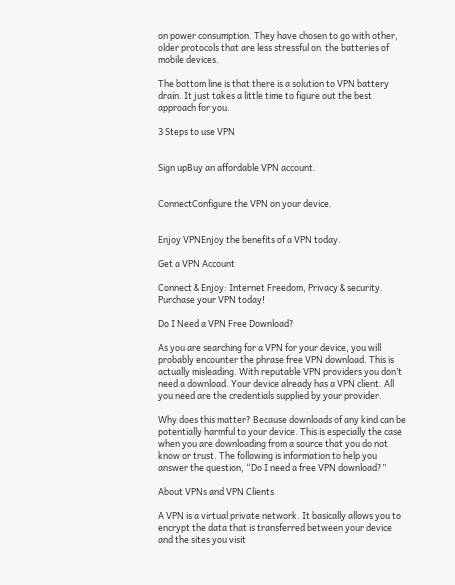on power consumption. They have chosen to go with other, older protocols that are less stressful on  the batteries of mobile devices.

The bottom line is that there is a solution to VPN battery drain. It just takes a little time to figure out the best approach for you.

3 Steps to use VPN


Sign upBuy an affordable VPN account.


ConnectConfigure the VPN on your device.


Enjoy VPNEnjoy the benefits of a VPN today.

Get a VPN Account

Connect & Enjoy: Internet Freedom, Privacy & security. Purchase your VPN today!

Do I Need a VPN Free Download?

As you are searching for a VPN for your device, you will probably encounter the phrase free VPN download. This is actually misleading. With reputable VPN providers you don’t need a download. Your device already has a VPN client. All you need are the credentials supplied by your provider.

Why does this matter? Because downloads of any kind can be potentially harmful to your device. This is especially the case when you are downloading from a source that you do not know or trust. The following is information to help you answer the question, “Do I need a free VPN download?”

About VPNs and VPN Clients

A VPN is a virtual private network. It basically allows you to encrypt the data that is transferred between your device and the sites you visit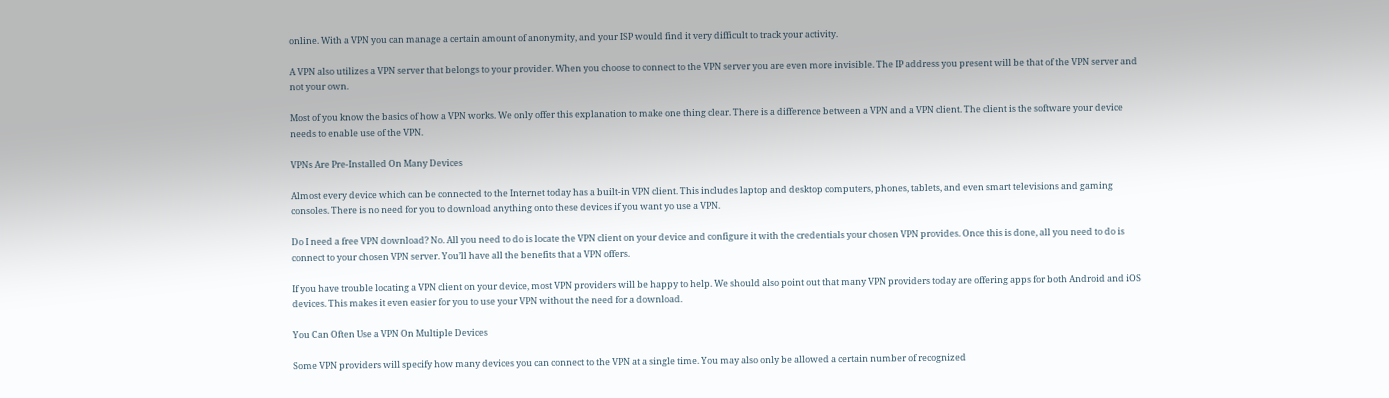online. With a VPN you can manage a certain amount of anonymity, and your ISP would find it very difficult to track your activity.

A VPN also utilizes a VPN server that belongs to your provider. When you choose to connect to the VPN server you are even more invisible. The IP address you present will be that of the VPN server and not your own.

Most of you know the basics of how a VPN works. We only offer this explanation to make one thing clear. There is a difference between a VPN and a VPN client. The client is the software your device needs to enable use of the VPN.

VPNs Are Pre-Installed On Many Devices

Almost every device which can be connected to the Internet today has a built-in VPN client. This includes laptop and desktop computers, phones, tablets, and even smart televisions and gaming consoles. There is no need for you to download anything onto these devices if you want yo use a VPN.

Do I need a free VPN download? No. All you need to do is locate the VPN client on your device and configure it with the credentials your chosen VPN provides. Once this is done, all you need to do is connect to your chosen VPN server. You’ll have all the benefits that a VPN offers.

If you have trouble locating a VPN client on your device, most VPN providers will be happy to help. We should also point out that many VPN providers today are offering apps for both Android and iOS devices. This makes it even easier for you to use your VPN without the need for a download.

You Can Often Use a VPN On Multiple Devices

Some VPN providers will specify how many devices you can connect to the VPN at a single time. You may also only be allowed a certain number of recognized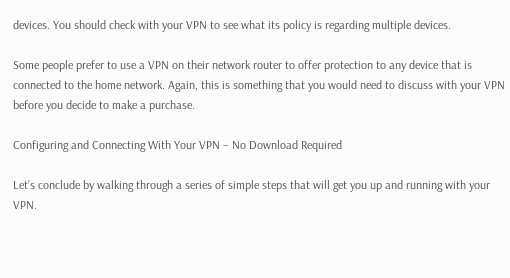devices. You should check with your VPN to see what its policy is regarding multiple devices.

Some people prefer to use a VPN on their network router to offer protection to any device that is connected to the home network. Again, this is something that you would need to discuss with your VPN before you decide to make a purchase.

Configuring and Connecting With Your VPN – No Download Required

Let’s conclude by walking through a series of simple steps that will get you up and running with your VPN.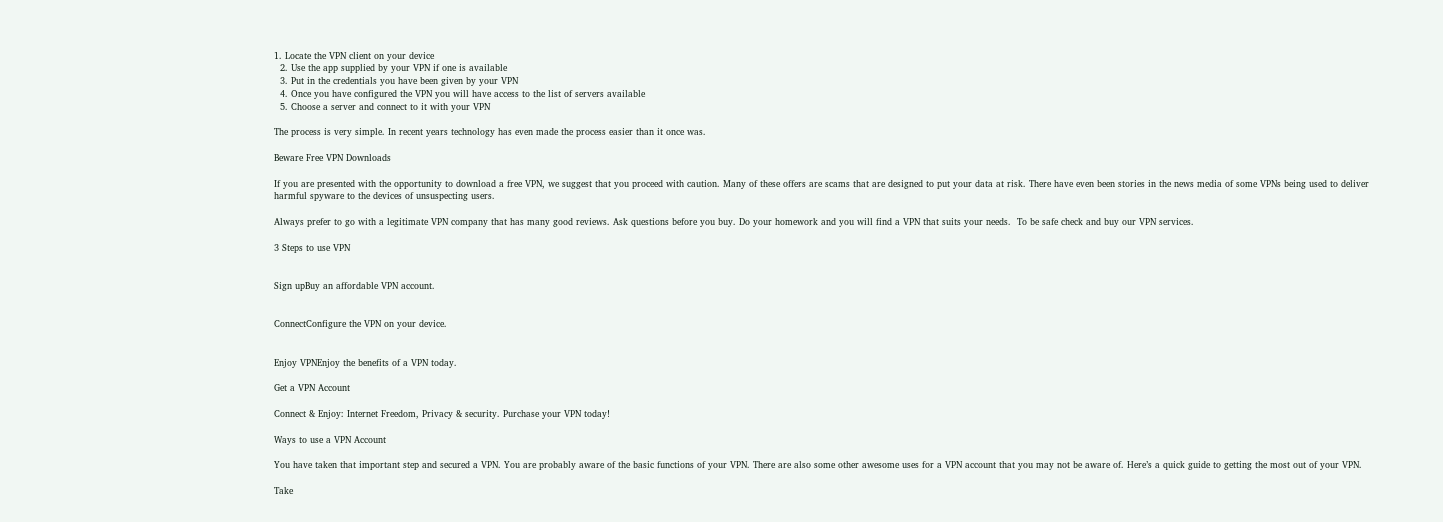1. Locate the VPN client on your device
  2. Use the app supplied by your VPN if one is available
  3. Put in the credentials you have been given by your VPN
  4. Once you have configured the VPN you will have access to the list of servers available
  5. Choose a server and connect to it with your VPN

The process is very simple. In recent years technology has even made the process easier than it once was.

Beware Free VPN Downloads

If you are presented with the opportunity to download a free VPN, we suggest that you proceed with caution. Many of these offers are scams that are designed to put your data at risk. There have even been stories in the news media of some VPNs being used to deliver harmful spyware to the devices of unsuspecting users.

Always prefer to go with a legitimate VPN company that has many good reviews. Ask questions before you buy. Do your homework and you will find a VPN that suits your needs.  To be safe check and buy our VPN services.

3 Steps to use VPN


Sign upBuy an affordable VPN account.


ConnectConfigure the VPN on your device.


Enjoy VPNEnjoy the benefits of a VPN today.

Get a VPN Account

Connect & Enjoy: Internet Freedom, Privacy & security. Purchase your VPN today!

Ways to use a VPN Account

You have taken that important step and secured a VPN. You are probably aware of the basic functions of your VPN. There are also some other awesome uses for a VPN account that you may not be aware of. Here’s a quick guide to getting the most out of your VPN.

Take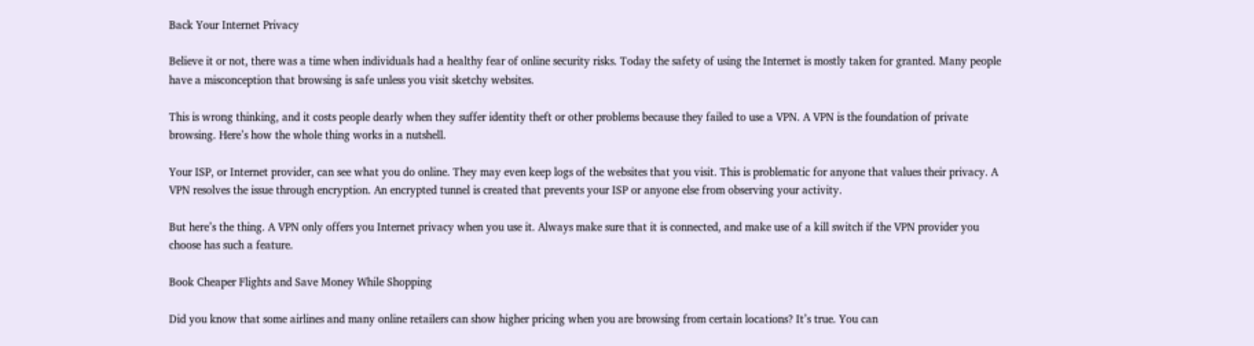Back Your Internet Privacy

Believe it or not, there was a time when individuals had a healthy fear of online security risks. Today the safety of using the Internet is mostly taken for granted. Many people have a misconception that browsing is safe unless you visit sketchy websites.

This is wrong thinking, and it costs people dearly when they suffer identity theft or other problems because they failed to use a VPN. A VPN is the foundation of private browsing. Here’s how the whole thing works in a nutshell.

Your ISP, or Internet provider, can see what you do online. They may even keep logs of the websites that you visit. This is problematic for anyone that values their privacy. A VPN resolves the issue through encryption. An encrypted tunnel is created that prevents your ISP or anyone else from observing your activity.

But here’s the thing. A VPN only offers you Internet privacy when you use it. Always make sure that it is connected, and make use of a kill switch if the VPN provider you choose has such a feature.

Book Cheaper Flights and Save Money While Shopping

Did you know that some airlines and many online retailers can show higher pricing when you are browsing from certain locations? It’s true. You can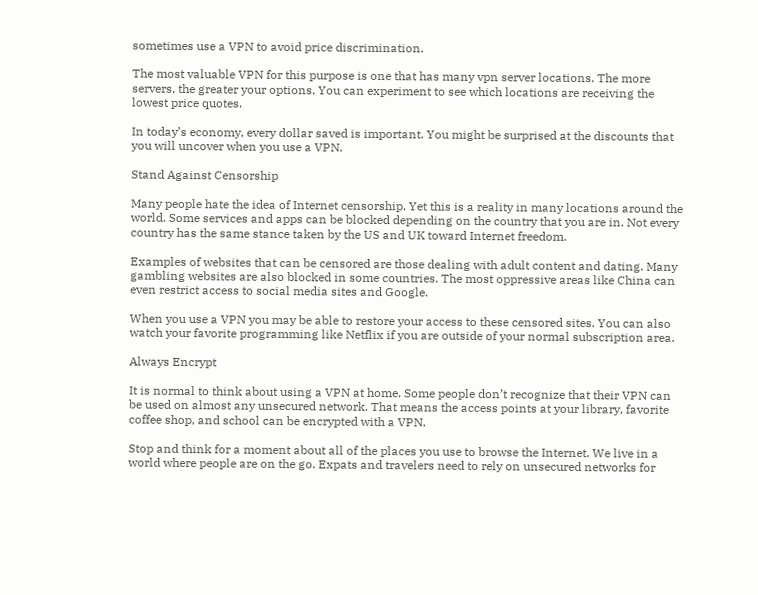sometimes use a VPN to avoid price discrimination.

The most valuable VPN for this purpose is one that has many vpn server locations. The more servers, the greater your options. You can experiment to see which locations are receiving the lowest price quotes.

In today’s economy, every dollar saved is important. You might be surprised at the discounts that you will uncover when you use a VPN.

Stand Against Censorship

Many people hate the idea of Internet censorship. Yet this is a reality in many locations around the world. Some services and apps can be blocked depending on the country that you are in. Not every country has the same stance taken by the US and UK toward Internet freedom.

Examples of websites that can be censored are those dealing with adult content and dating. Many gambling websites are also blocked in some countries. The most oppressive areas like China can even restrict access to social media sites and Google.

When you use a VPN you may be able to restore your access to these censored sites. You can also watch your favorite programming like Netflix if you are outside of your normal subscription area.

Always Encrypt

It is normal to think about using a VPN at home. Some people don’t recognize that their VPN can be used on almost any unsecured network. That means the access points at your library, favorite coffee shop, and school can be encrypted with a VPN.

Stop and think for a moment about all of the places you use to browse the Internet. We live in a world where people are on the go. Expats and travelers need to rely on unsecured networks for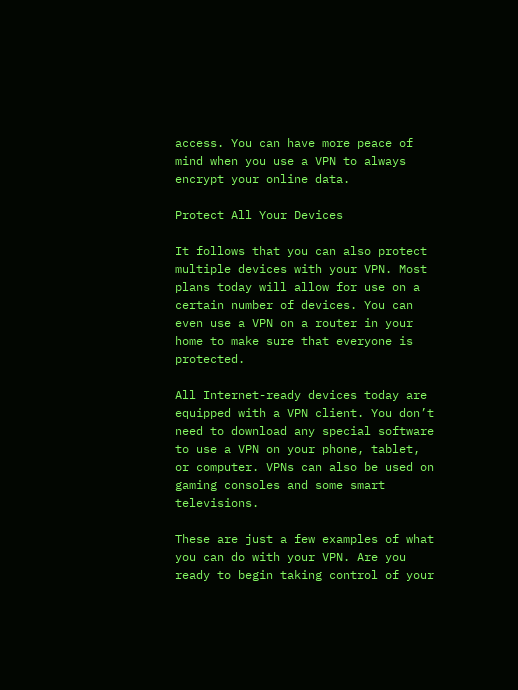access. You can have more peace of mind when you use a VPN to always encrypt your online data.

Protect All Your Devices

It follows that you can also protect multiple devices with your VPN. Most plans today will allow for use on a certain number of devices. You can even use a VPN on a router in your home to make sure that everyone is protected.

All Internet-ready devices today are equipped with a VPN client. You don’t need to download any special software to use a VPN on your phone, tablet, or computer. VPNs can also be used on gaming consoles and some smart televisions.

These are just a few examples of what you can do with your VPN. Are you ready to begin taking control of your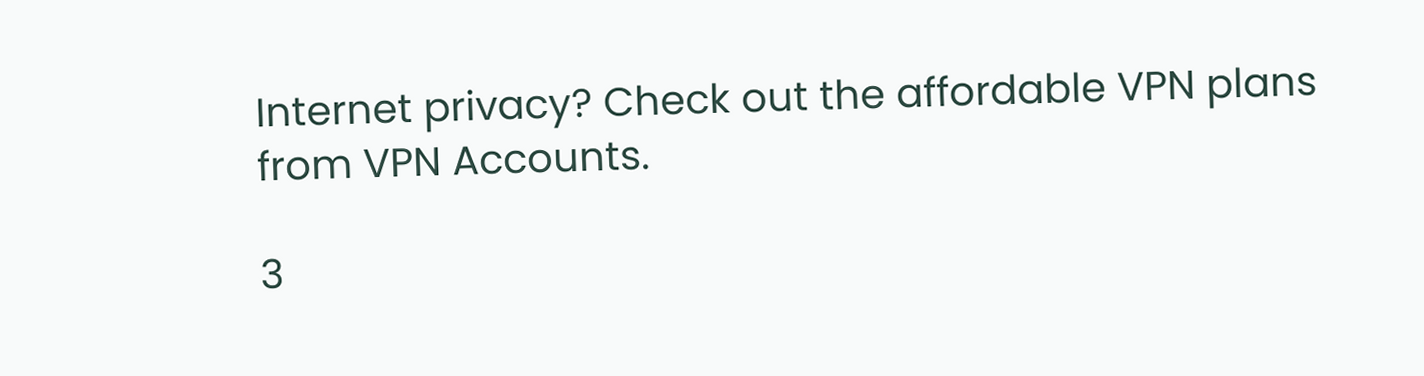Internet privacy? Check out the affordable VPN plans from VPN Accounts.

3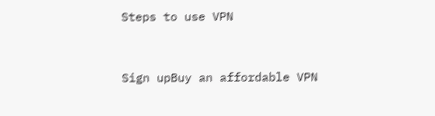Steps to use VPN


Sign upBuy an affordable VPN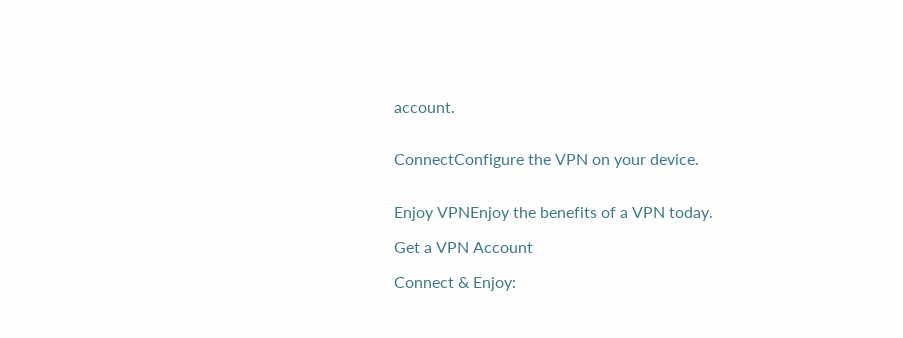account.


ConnectConfigure the VPN on your device.


Enjoy VPNEnjoy the benefits of a VPN today.

Get a VPN Account

Connect & Enjoy: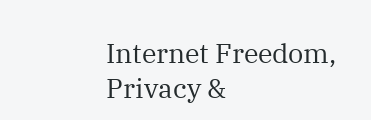Internet Freedom, Privacy &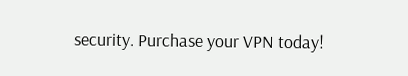security. Purchase your VPN today!